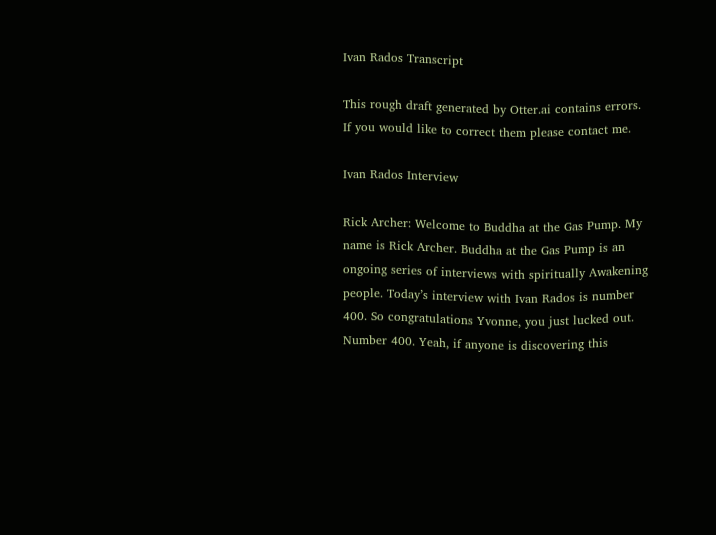Ivan Rados Transcript

This rough draft generated by Otter.ai contains errors. If you would like to correct them please contact me.

Ivan Rados Interview

Rick Archer: Welcome to Buddha at the Gas Pump. My name is Rick Archer. Buddha at the Gas Pump is an ongoing series of interviews with spiritually Awakening people. Today’s interview with Ivan Rados is number 400. So congratulations Yvonne, you just lucked out. Number 400. Yeah, if anyone is discovering this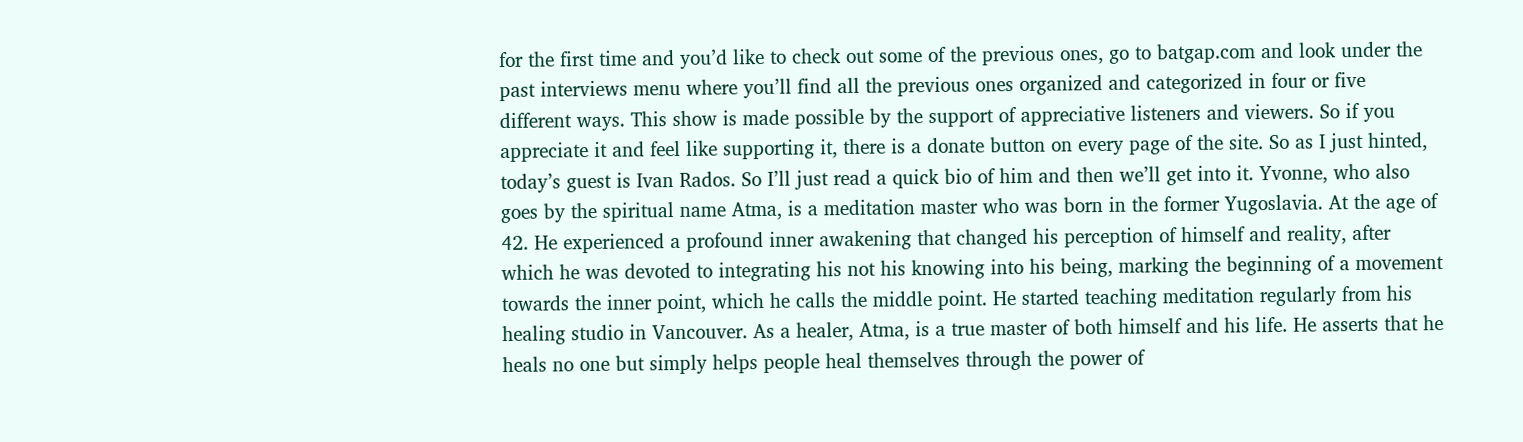for the first time and you’d like to check out some of the previous ones, go to batgap.com and look under the past interviews menu where you’ll find all the previous ones organized and categorized in four or five different ways. This show is made possible by the support of appreciative listeners and viewers. So if you appreciate it and feel like supporting it, there is a donate button on every page of the site. So as I just hinted, today’s guest is Ivan Rados. So I’ll just read a quick bio of him and then we’ll get into it. Yvonne, who also goes by the spiritual name Atma, is a meditation master who was born in the former Yugoslavia. At the age of 42. He experienced a profound inner awakening that changed his perception of himself and reality, after which he was devoted to integrating his not his knowing into his being, marking the beginning of a movement towards the inner point, which he calls the middle point. He started teaching meditation regularly from his healing studio in Vancouver. As a healer, Atma, is a true master of both himself and his life. He asserts that he heals no one but simply helps people heal themselves through the power of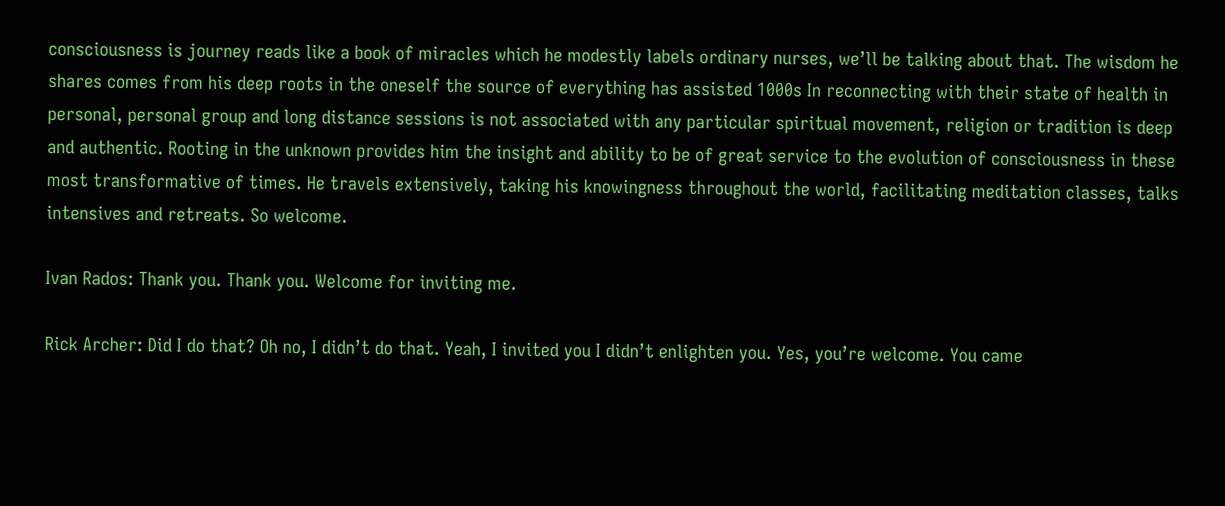consciousness is journey reads like a book of miracles which he modestly labels ordinary nurses, we’ll be talking about that. The wisdom he shares comes from his deep roots in the oneself the source of everything has assisted 1000s In reconnecting with their state of health in personal, personal group and long distance sessions is not associated with any particular spiritual movement, religion or tradition is deep and authentic. Rooting in the unknown provides him the insight and ability to be of great service to the evolution of consciousness in these most transformative of times. He travels extensively, taking his knowingness throughout the world, facilitating meditation classes, talks intensives and retreats. So welcome.

Ivan Rados: Thank you. Thank you. Welcome for inviting me.

Rick Archer: Did I do that? Oh no, I didn’t do that. Yeah, I invited you I didn’t enlighten you. Yes, you’re welcome. You came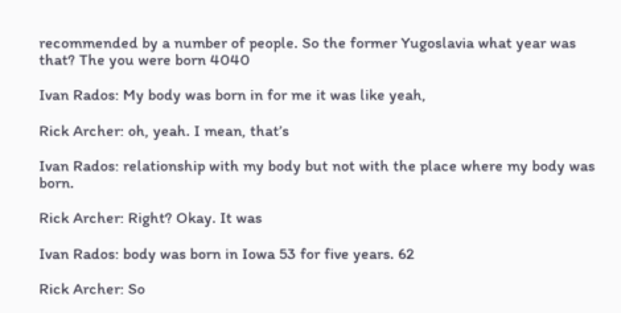recommended by a number of people. So the former Yugoslavia what year was that? The you were born 4040

Ivan Rados: My body was born in for me it was like yeah,

Rick Archer: oh, yeah. I mean, that’s

Ivan Rados: relationship with my body but not with the place where my body was born.

Rick Archer: Right? Okay. It was

Ivan Rados: body was born in Iowa 53 for five years. 62

Rick Archer: So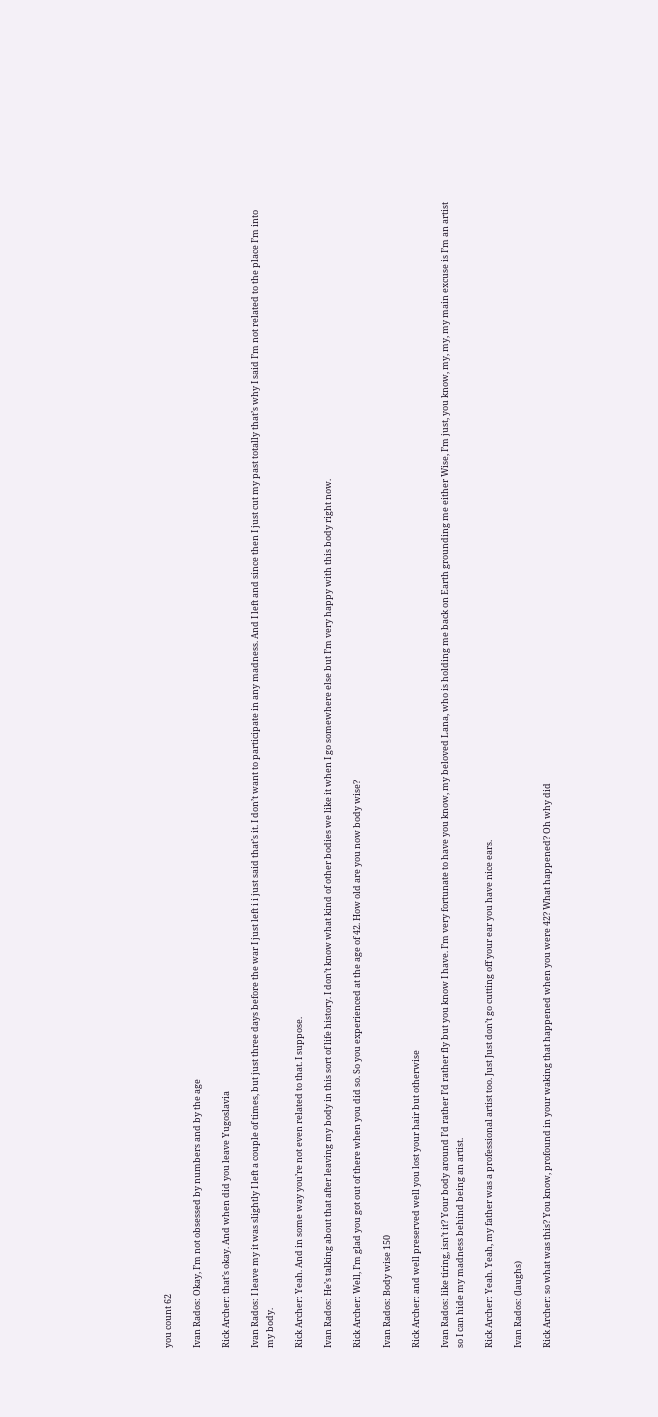you count 62

Ivan Rados: Okay, I’m not obsessed by numbers and by the age

Rick Archer: that’s okay. And when did you leave Yugoslavia

Ivan Rados: I leave my it was slightly I left a couple of times, but just three days before the war I just left i i just said that’s it. I don’t want to participate in any madness. And I left and since then I just cut my past totally that’s why I said I’m not related to the place I’m into my body.

Rick Archer: Yeah. And in some way you’re not even related to that. I suppose.

Ivan Rados: He’s talking about that after leaving my body in this sort of life history. I don’t know what kind of other bodies we like it when I go somewhere else but I’m very happy with this body right now.

Rick Archer: Well, I’m glad you got out of there when you did so. So you experienced at the age of 42. How old are you now body wise?

Ivan Rados: Body wise 150

Rick Archer: and well preserved well you lost your hair but otherwise

Ivan Rados: like tiring, isn’t it? Your body around I’d rather I’d rather fly but you know I have. I’m very fortunate to have you know, my beloved Lana, who is holding me back on Earth grounding me either Wise, I’m just, you know, my, my, my main excuse is I’m an artist so I can hide my madness behind being an artist.

Rick Archer: Yeah. Yeah, my father was a professional artist too. Just Just don’t go cutting off your ear you have nice ears.

Ivan Rados: (laughs)

Rick Archer: so what was this? You know, profound in your waking that happened when you were 42? What happened? Oh why did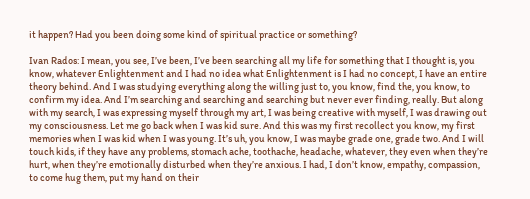it happen? Had you been doing some kind of spiritual practice or something?

Ivan Rados: I mean, you see, I’ve been, I’ve been searching all my life for something that I thought is, you know, whatever Enlightenment and I had no idea what Enlightenment is I had no concept, I have an entire theory behind. And I was studying everything along the willing just to, you know, find the, you know, to confirm my idea. And I’m searching and searching and searching but never ever finding, really. But along with my search, I was expressing myself through my art, I was being creative with myself, I was drawing out my consciousness. Let me go back when I was kid sure. And this was my first recollect you know, my first memories when I was kid when I was young. It’s uh, you know, I was maybe grade one, grade two. And I will touch kids, if they have any problems, stomach ache, toothache, headache, whatever, they even when they’re hurt, when they’re emotionally disturbed when they’re anxious. I had, I don’t know, empathy, compassion, to come hug them, put my hand on their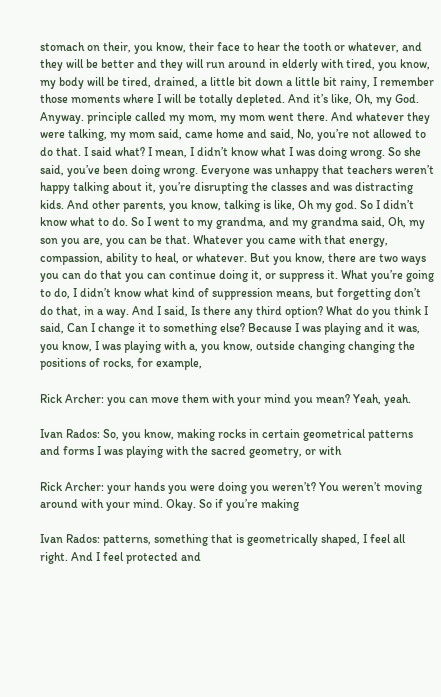stomach on their, you know, their face to hear the tooth or whatever, and they will be better and they will run around in elderly with tired, you know, my body will be tired, drained, a little bit down a little bit rainy, I remember those moments where I will be totally depleted. And it’s like, Oh, my God. Anyway. principle called my mom, my mom went there. And whatever they were talking, my mom said, came home and said, No, you’re not allowed to do that. I said what? I mean, I didn’t know what I was doing wrong. So she said, you’ve been doing wrong. Everyone was unhappy that teachers weren’t happy talking about it, you’re disrupting the classes and was distracting kids. And other parents, you know, talking is like, Oh my god. So I didn’t know what to do. So I went to my grandma, and my grandma said, Oh, my son you are, you can be that. Whatever you came with that energy, compassion, ability to heal, or whatever. But you know, there are two ways you can do that you can continue doing it, or suppress it. What you’re going to do, I didn’t know what kind of suppression means, but forgetting don’t do that, in a way. And I said, Is there any third option? What do you think I said, Can I change it to something else? Because I was playing and it was, you know, I was playing with a, you know, outside changing changing the positions of rocks, for example,

Rick Archer: you can move them with your mind you mean? Yeah, yeah.

Ivan Rados: So, you know, making rocks in certain geometrical patterns and forms I was playing with the sacred geometry, or with

Rick Archer: your hands you were doing you weren’t? You weren’t moving around with your mind. Okay. So if you’re making

Ivan Rados: patterns, something that is geometrically shaped, I feel all right. And I feel protected and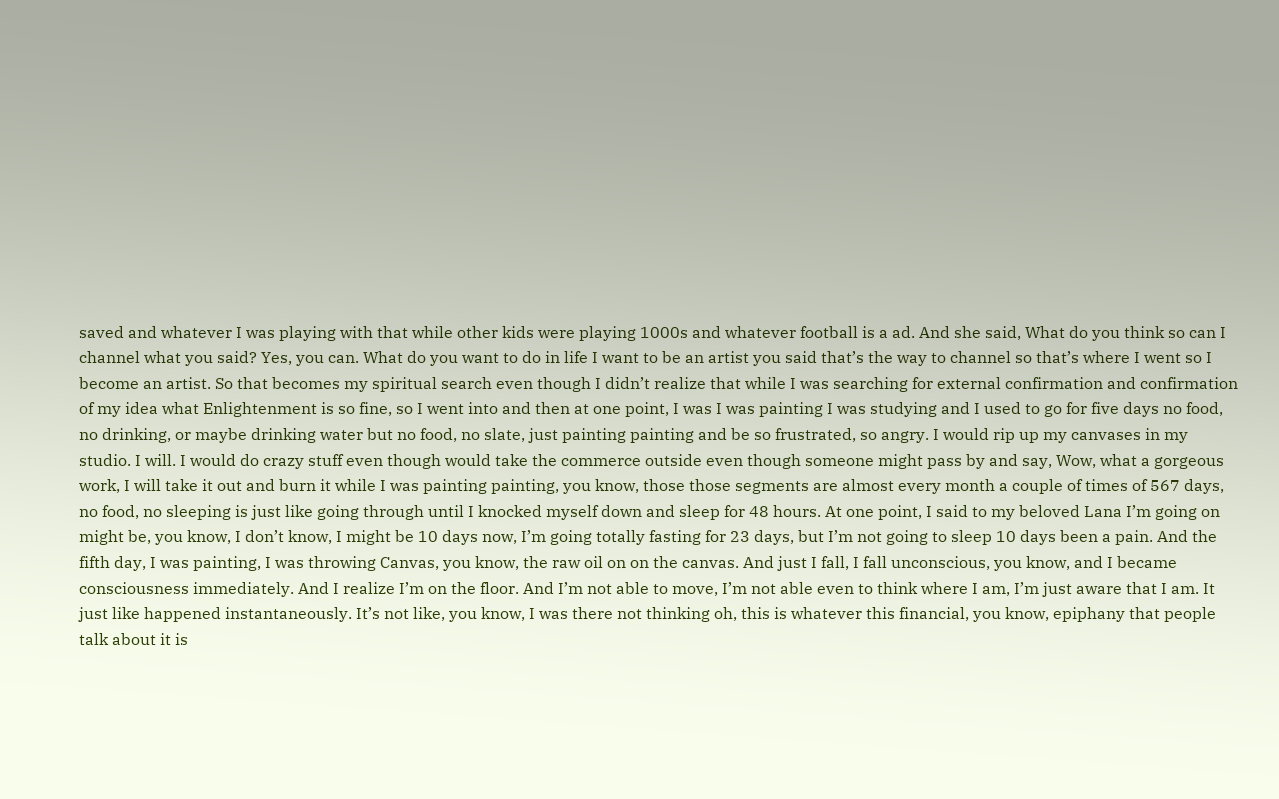saved and whatever I was playing with that while other kids were playing 1000s and whatever football is a ad. And she said, What do you think so can I channel what you said? Yes, you can. What do you want to do in life I want to be an artist you said that’s the way to channel so that’s where I went so I become an artist. So that becomes my spiritual search even though I didn’t realize that while I was searching for external confirmation and confirmation of my idea what Enlightenment is so fine, so I went into and then at one point, I was I was painting I was studying and I used to go for five days no food, no drinking, or maybe drinking water but no food, no slate, just painting painting and be so frustrated, so angry. I would rip up my canvases in my studio. I will. I would do crazy stuff even though would take the commerce outside even though someone might pass by and say, Wow, what a gorgeous work, I will take it out and burn it while I was painting painting, you know, those those segments are almost every month a couple of times of 567 days, no food, no sleeping is just like going through until I knocked myself down and sleep for 48 hours. At one point, I said to my beloved Lana I’m going on might be, you know, I don’t know, I might be 10 days now, I’m going totally fasting for 23 days, but I’m not going to sleep 10 days been a pain. And the fifth day, I was painting, I was throwing Canvas, you know, the raw oil on on the canvas. And just I fall, I fall unconscious, you know, and I became consciousness immediately. And I realize I’m on the floor. And I’m not able to move, I’m not able even to think where I am, I’m just aware that I am. It just like happened instantaneously. It’s not like, you know, I was there not thinking oh, this is whatever this financial, you know, epiphany that people talk about it is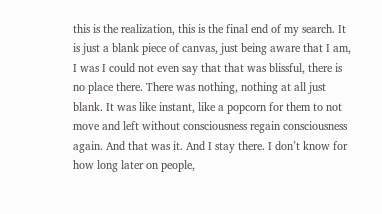this is the realization, this is the final end of my search. It is just a blank piece of canvas, just being aware that I am, I was I could not even say that that was blissful, there is no place there. There was nothing, nothing at all just blank. It was like instant, like a popcorn for them to not move and left without consciousness regain consciousness again. And that was it. And I stay there. I don’t know for how long later on people,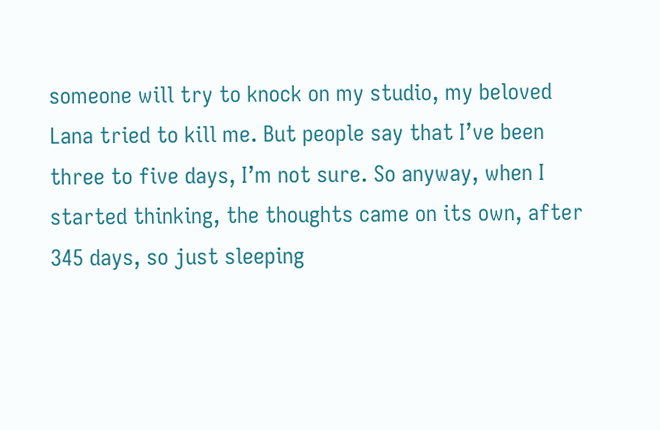someone will try to knock on my studio, my beloved Lana tried to kill me. But people say that I’ve been three to five days, I’m not sure. So anyway, when I started thinking, the thoughts came on its own, after 345 days, so just sleeping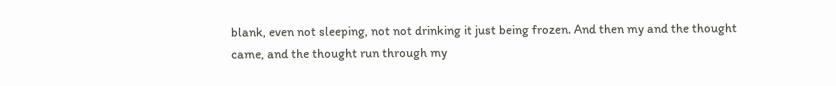blank, even not sleeping, not not drinking it just being frozen. And then my and the thought came, and the thought run through my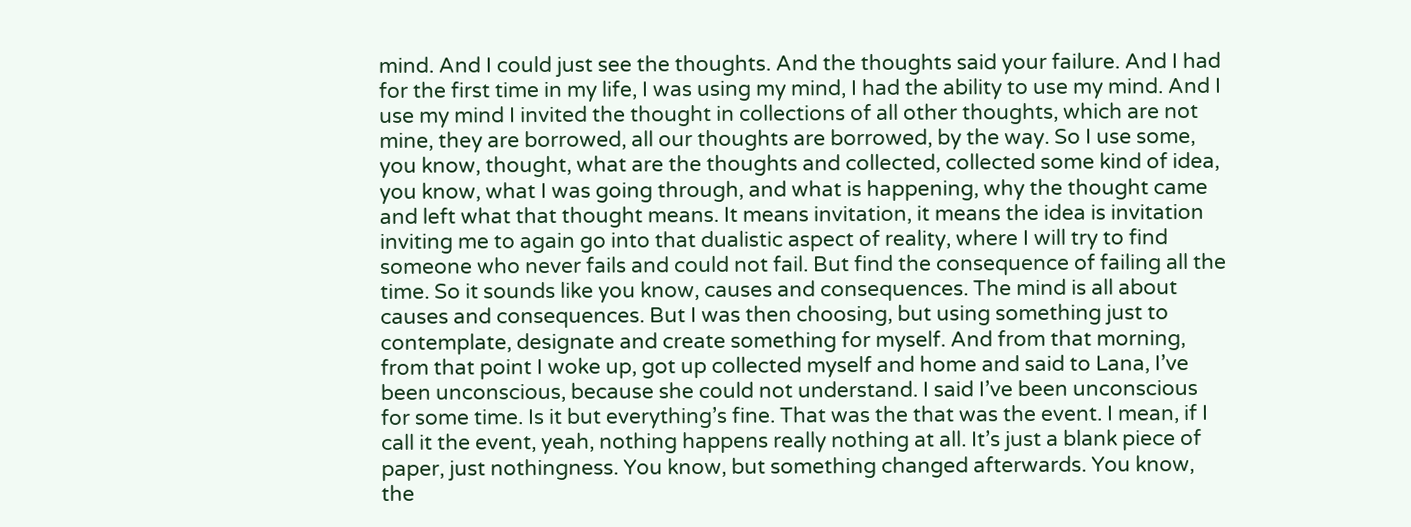mind. And I could just see the thoughts. And the thoughts said your failure. And I had for the first time in my life, I was using my mind, I had the ability to use my mind. And I use my mind I invited the thought in collections of all other thoughts, which are not mine, they are borrowed, all our thoughts are borrowed, by the way. So I use some, you know, thought, what are the thoughts and collected, collected some kind of idea, you know, what I was going through, and what is happening, why the thought came and left what that thought means. It means invitation, it means the idea is invitation inviting me to again go into that dualistic aspect of reality, where I will try to find someone who never fails and could not fail. But find the consequence of failing all the time. So it sounds like you know, causes and consequences. The mind is all about causes and consequences. But I was then choosing, but using something just to contemplate, designate and create something for myself. And from that morning, from that point I woke up, got up collected myself and home and said to Lana, I’ve been unconscious, because she could not understand. I said I’ve been unconscious for some time. Is it but everything’s fine. That was the that was the event. I mean, if I call it the event, yeah, nothing happens really nothing at all. It’s just a blank piece of paper, just nothingness. You know, but something changed afterwards. You know, the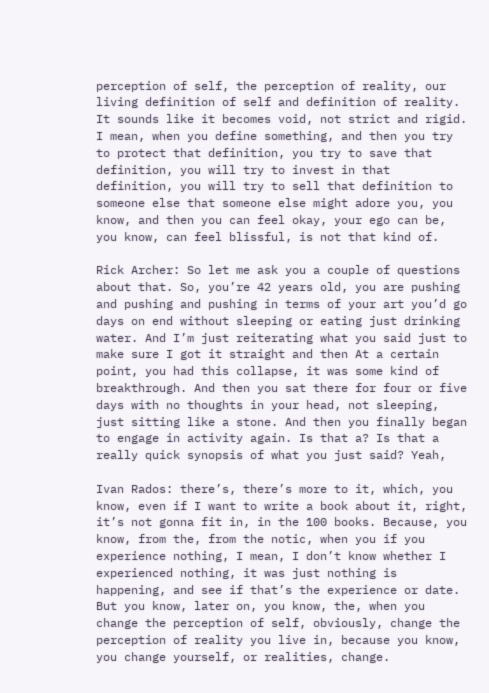perception of self, the perception of reality, our living definition of self and definition of reality. It sounds like it becomes void, not strict and rigid. I mean, when you define something, and then you try to protect that definition, you try to save that definition, you will try to invest in that definition, you will try to sell that definition to someone else that someone else might adore you, you know, and then you can feel okay, your ego can be, you know, can feel blissful, is not that kind of.

Rick Archer: So let me ask you a couple of questions about that. So, you’re 42 years old, you are pushing and pushing and pushing in terms of your art you’d go days on end without sleeping or eating just drinking water. And I’m just reiterating what you said just to make sure I got it straight and then At a certain point, you had this collapse, it was some kind of breakthrough. And then you sat there for four or five days with no thoughts in your head, not sleeping, just sitting like a stone. And then you finally began to engage in activity again. Is that a? Is that a really quick synopsis of what you just said? Yeah,

Ivan Rados: there’s, there’s more to it, which, you know, even if I want to write a book about it, right, it’s not gonna fit in, in the 100 books. Because, you know, from the, from the notic, when you if you experience nothing, I mean, I don’t know whether I experienced nothing, it was just nothing is happening, and see if that’s the experience or date. But you know, later on, you know, the, when you change the perception of self, obviously, change the perception of reality you live in, because you know, you change yourself, or realities, change.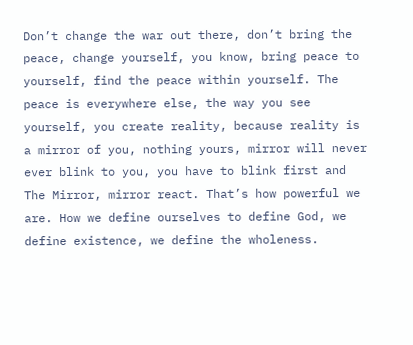Don’t change the war out there, don’t bring the peace, change yourself, you know, bring peace to yourself, find the peace within yourself. The peace is everywhere else, the way you see yourself, you create reality, because reality is a mirror of you, nothing yours, mirror will never ever blink to you, you have to blink first and The Mirror, mirror react. That’s how powerful we are. How we define ourselves to define God, we define existence, we define the wholeness.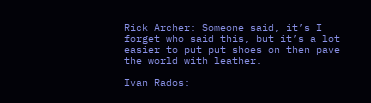Rick Archer: Someone said, it’s I forget who said this, but it’s a lot easier to put put shoes on then pave the world with leather.

Ivan Rados: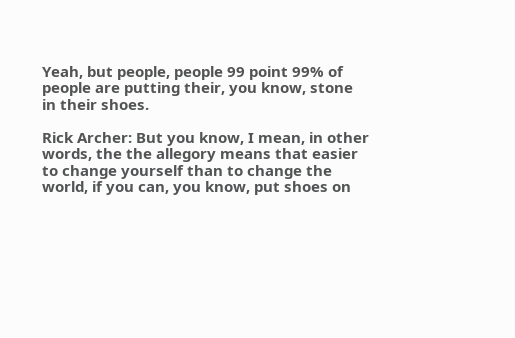Yeah, but people, people 99 point 99% of people are putting their, you know, stone in their shoes.

Rick Archer: But you know, I mean, in other words, the the allegory means that easier to change yourself than to change the world, if you can, you know, put shoes on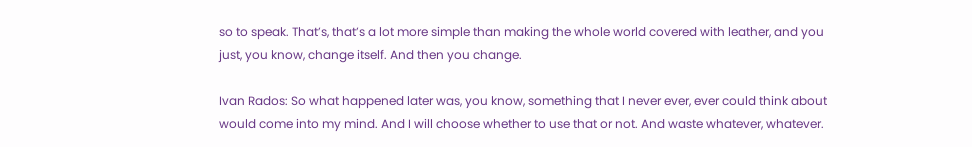so to speak. That’s, that’s a lot more simple than making the whole world covered with leather, and you just, you know, change itself. And then you change.

Ivan Rados: So what happened later was, you know, something that I never ever, ever could think about would come into my mind. And I will choose whether to use that or not. And waste whatever, whatever.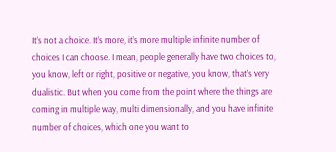It’s not a choice. It’s more, it’s more multiple infinite number of choices I can choose. I mean, people generally have two choices to, you know, left or right, positive or negative, you know, that’s very dualistic. But when you come from the point where the things are coming in multiple way, multi dimensionally, and you have infinite number of choices, which one you want to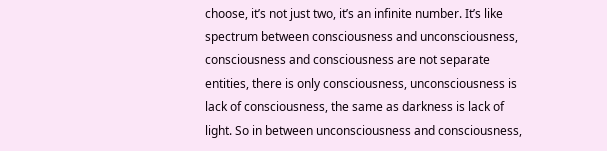choose, it’s not just two, it’s an infinite number. It’s like spectrum between consciousness and unconsciousness, consciousness and consciousness are not separate entities, there is only consciousness, unconsciousness is lack of consciousness, the same as darkness is lack of light. So in between unconsciousness and consciousness,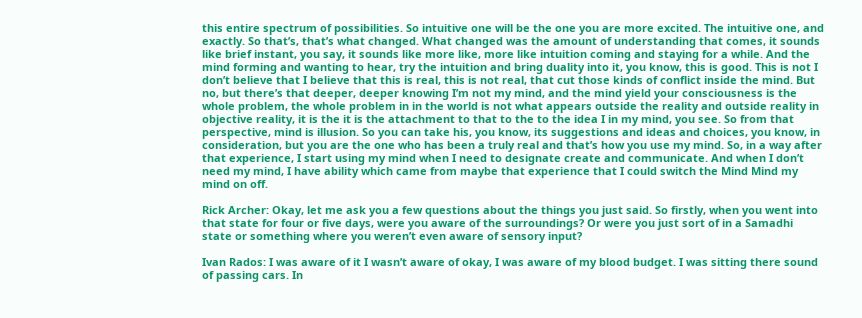this entire spectrum of possibilities. So intuitive one will be the one you are more excited. The intuitive one, and exactly. So that’s, that’s what changed. What changed was the amount of understanding that comes, it sounds like brief instant, you say, it sounds like more like, more like intuition coming and staying for a while. And the mind forming and wanting to hear, try the intuition and bring duality into it, you know, this is good. This is not I don’t believe that I believe that this is real, this is not real, that cut those kinds of conflict inside the mind. But no, but there’s that deeper, deeper knowing I’m not my mind, and the mind yield your consciousness is the whole problem, the whole problem in in the world is not what appears outside the reality and outside reality in objective reality, it is the it is the attachment to that to the to the idea I in my mind, you see. So from that perspective, mind is illusion. So you can take his, you know, its suggestions and ideas and choices, you know, in consideration, but you are the one who has been a truly real and that’s how you use my mind. So, in a way after that experience, I start using my mind when I need to designate create and communicate. And when I don’t need my mind, I have ability which came from maybe that experience that I could switch the Mind Mind my mind on off.

Rick Archer: Okay, let me ask you a few questions about the things you just said. So firstly, when you went into that state for four or five days, were you aware of the surroundings? Or were you just sort of in a Samadhi state or something where you weren’t even aware of sensory input?

Ivan Rados: I was aware of it I wasn’t aware of okay, I was aware of my blood budget. I was sitting there sound of passing cars. In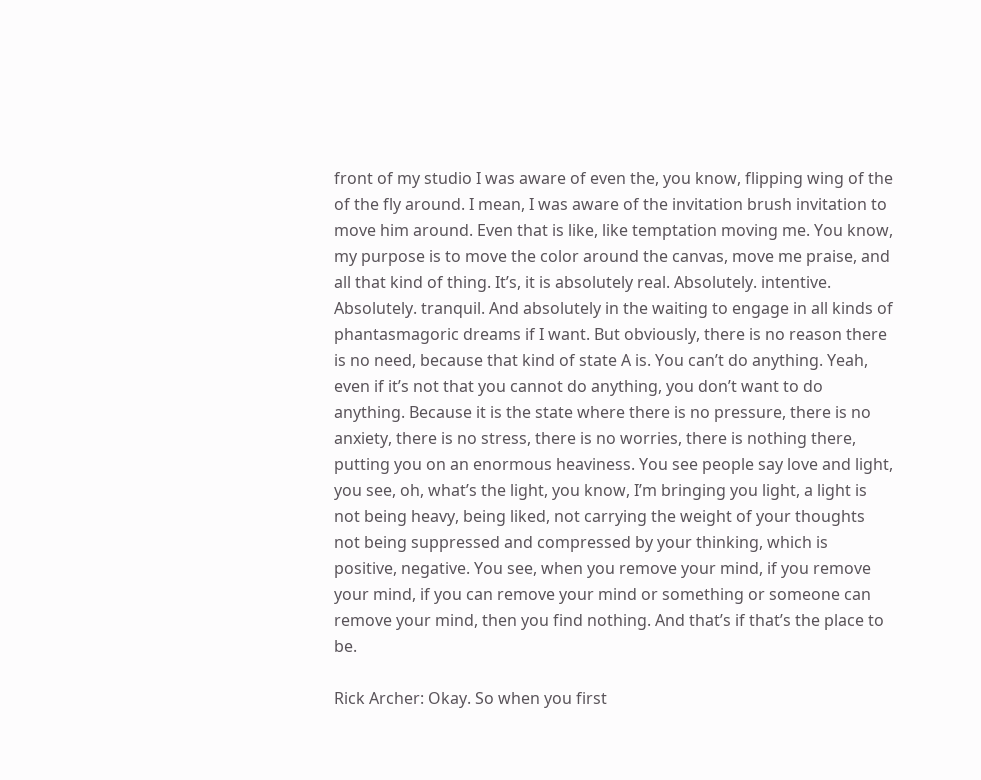front of my studio I was aware of even the, you know, flipping wing of the of the fly around. I mean, I was aware of the invitation brush invitation to move him around. Even that is like, like temptation moving me. You know, my purpose is to move the color around the canvas, move me praise, and all that kind of thing. It’s, it is absolutely real. Absolutely. intentive. Absolutely. tranquil. And absolutely in the waiting to engage in all kinds of phantasmagoric dreams if I want. But obviously, there is no reason there is no need, because that kind of state A is. You can’t do anything. Yeah, even if it’s not that you cannot do anything, you don’t want to do anything. Because it is the state where there is no pressure, there is no anxiety, there is no stress, there is no worries, there is nothing there, putting you on an enormous heaviness. You see people say love and light, you see, oh, what’s the light, you know, I’m bringing you light, a light is not being heavy, being liked, not carrying the weight of your thoughts not being suppressed and compressed by your thinking, which is positive, negative. You see, when you remove your mind, if you remove your mind, if you can remove your mind or something or someone can remove your mind, then you find nothing. And that’s if that’s the place to be.

Rick Archer: Okay. So when you first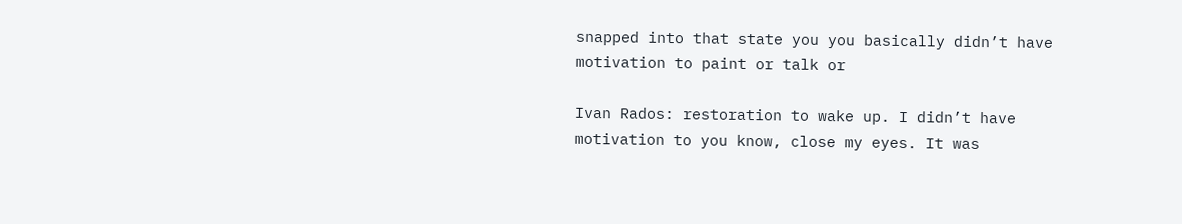snapped into that state you you basically didn’t have motivation to paint or talk or

Ivan Rados: restoration to wake up. I didn’t have motivation to you know, close my eyes. It was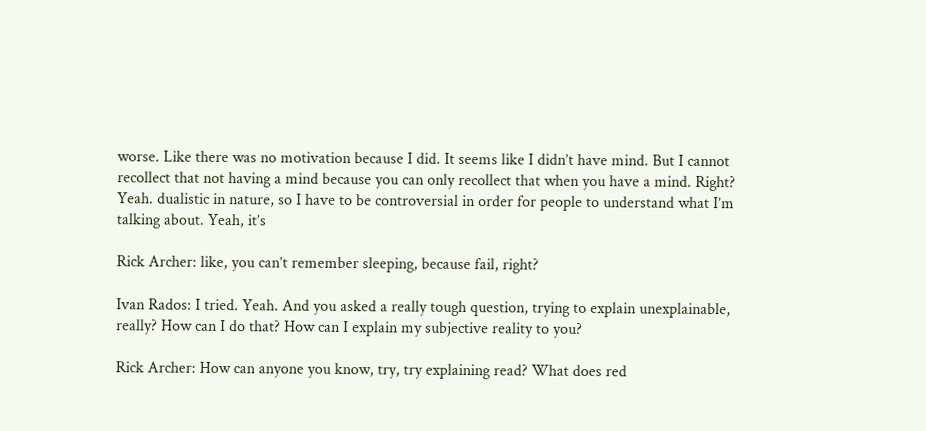worse. Like there was no motivation because I did. It seems like I didn’t have mind. But I cannot recollect that not having a mind because you can only recollect that when you have a mind. Right? Yeah. dualistic in nature, so I have to be controversial in order for people to understand what I’m talking about. Yeah, it’s

Rick Archer: like, you can’t remember sleeping, because fail, right?

Ivan Rados: I tried. Yeah. And you asked a really tough question, trying to explain unexplainable, really? How can I do that? How can I explain my subjective reality to you?

Rick Archer: How can anyone you know, try, try explaining read? What does red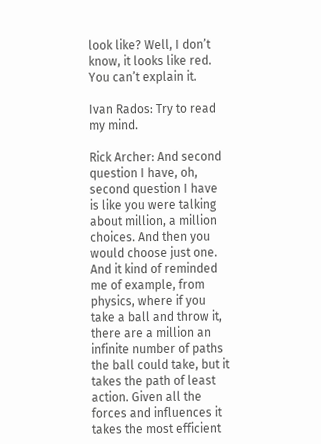look like? Well, I don’t know, it looks like red. You can’t explain it.

Ivan Rados: Try to read my mind.

Rick Archer: And second question I have, oh, second question I have is like you were talking about million, a million choices. And then you would choose just one. And it kind of reminded me of example, from physics, where if you take a ball and throw it, there are a million an infinite number of paths the ball could take, but it takes the path of least action. Given all the forces and influences it takes the most efficient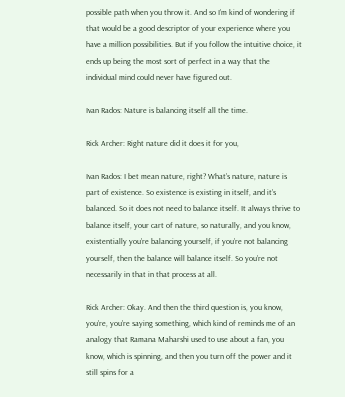possible path when you throw it. And so I’m kind of wondering if that would be a good descriptor of your experience where you have a million possibilities. But if you follow the intuitive choice, it ends up being the most sort of perfect in a way that the individual mind could never have figured out.

Ivan Rados: Nature is balancing itself all the time.

Rick Archer: Right nature did it does it for you,

Ivan Rados: I bet mean nature, right? What’s nature, nature is part of existence. So existence is existing in itself, and it’s balanced. So it does not need to balance itself. It always thrive to balance itself, your cart of nature, so naturally, and you know, existentially you’re balancing yourself, if you’re not balancing yourself, then the balance will balance itself. So you’re not necessarily in that in that process at all.

Rick Archer: Okay. And then the third question is, you know, you’re, you’re saying something, which kind of reminds me of an analogy that Ramana Maharshi used to use about a fan, you know, which is spinning, and then you turn off the power and it still spins for a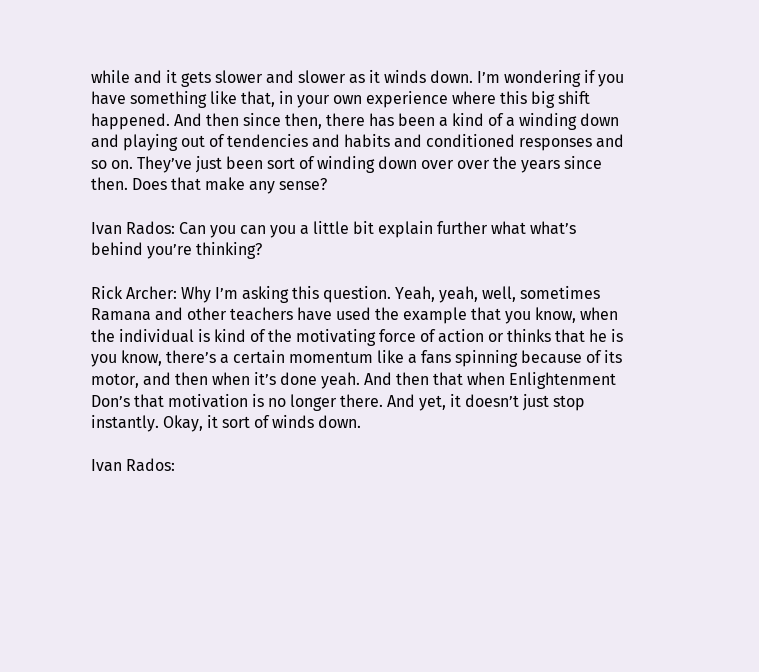while and it gets slower and slower as it winds down. I’m wondering if you have something like that, in your own experience where this big shift happened. And then since then, there has been a kind of a winding down and playing out of tendencies and habits and conditioned responses and so on. They’ve just been sort of winding down over over the years since then. Does that make any sense?

Ivan Rados: Can you can you a little bit explain further what what’s behind you’re thinking?

Rick Archer: Why I’m asking this question. Yeah, yeah, well, sometimes Ramana and other teachers have used the example that you know, when the individual is kind of the motivating force of action or thinks that he is you know, there’s a certain momentum like a fans spinning because of its motor, and then when it’s done yeah. And then that when Enlightenment Don’s that motivation is no longer there. And yet, it doesn’t just stop instantly. Okay, it sort of winds down.

Ivan Rados: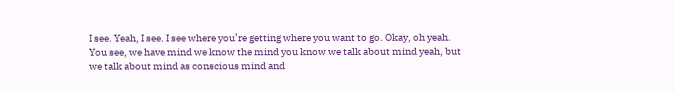I see. Yeah, I see. I see where you’re getting where you want to go. Okay, oh yeah. You see, we have mind we know the mind you know we talk about mind yeah, but we talk about mind as conscious mind and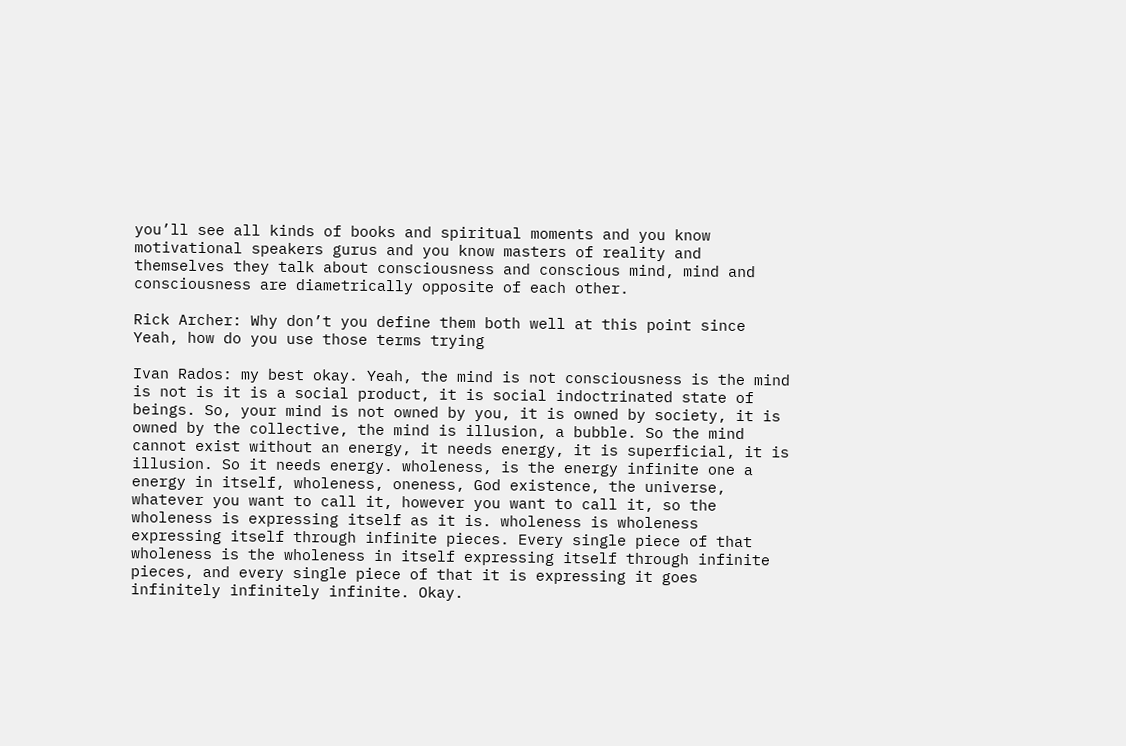you’ll see all kinds of books and spiritual moments and you know motivational speakers gurus and you know masters of reality and themselves they talk about consciousness and conscious mind, mind and consciousness are diametrically opposite of each other.

Rick Archer: Why don’t you define them both well at this point since Yeah, how do you use those terms trying

Ivan Rados: my best okay. Yeah, the mind is not consciousness is the mind is not is it is a social product, it is social indoctrinated state of beings. So, your mind is not owned by you, it is owned by society, it is owned by the collective, the mind is illusion, a bubble. So the mind cannot exist without an energy, it needs energy, it is superficial, it is illusion. So it needs energy. wholeness, is the energy infinite one a energy in itself, wholeness, oneness, God existence, the universe, whatever you want to call it, however you want to call it, so the wholeness is expressing itself as it is. wholeness is wholeness expressing itself through infinite pieces. Every single piece of that wholeness is the wholeness in itself expressing itself through infinite pieces, and every single piece of that it is expressing it goes infinitely infinitely infinite. Okay.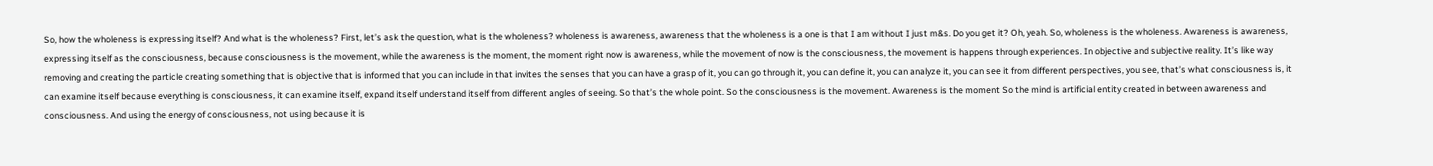So, how the wholeness is expressing itself? And what is the wholeness? First, let’s ask the question, what is the wholeness? wholeness is awareness, awareness that the wholeness is a one is that I am without I just m&s. Do you get it? Oh, yeah. So, wholeness is the wholeness. Awareness is awareness, expressing itself as the consciousness, because consciousness is the movement, while the awareness is the moment, the moment right now is awareness, while the movement of now is the consciousness, the movement is happens through experiences. In objective and subjective reality. It’s like way removing and creating the particle creating something that is objective that is informed that you can include in that invites the senses that you can have a grasp of it, you can go through it, you can define it, you can analyze it, you can see it from different perspectives, you see, that’s what consciousness is, it can examine itself because everything is consciousness, it can examine itself, expand itself understand itself from different angles of seeing. So that’s the whole point. So the consciousness is the movement. Awareness is the moment So the mind is artificial entity created in between awareness and consciousness. And using the energy of consciousness, not using because it is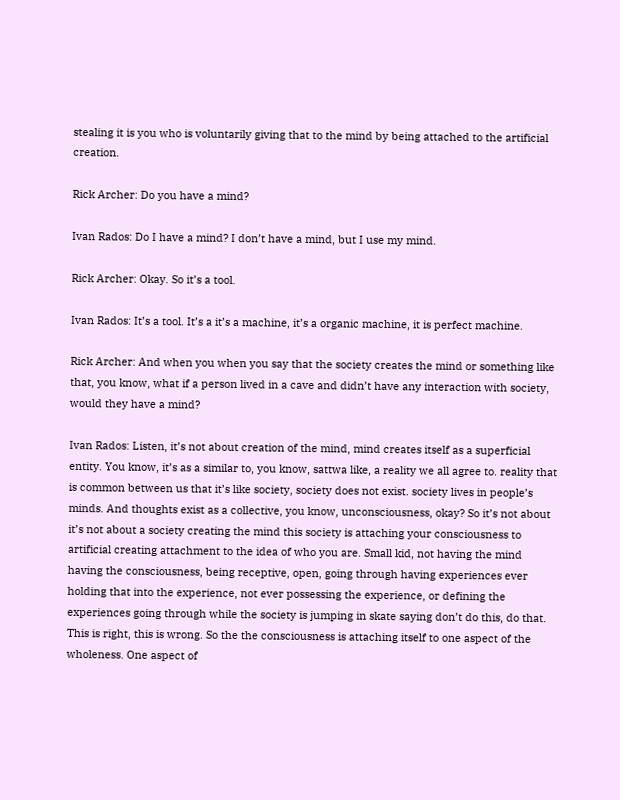stealing it is you who is voluntarily giving that to the mind by being attached to the artificial creation.

Rick Archer: Do you have a mind?

Ivan Rados: Do I have a mind? I don’t have a mind, but I use my mind.

Rick Archer: Okay. So it’s a tool.

Ivan Rados: It’s a tool. It’s a it’s a machine, it’s a organic machine, it is perfect machine.

Rick Archer: And when you when you say that the society creates the mind or something like that, you know, what if a person lived in a cave and didn’t have any interaction with society, would they have a mind?

Ivan Rados: Listen, it’s not about creation of the mind, mind creates itself as a superficial entity. You know, it’s as a similar to, you know, sattwa like, a reality we all agree to. reality that is common between us that it’s like society, society does not exist. society lives in people’s minds. And thoughts exist as a collective, you know, unconsciousness, okay? So it’s not about it’s not about a society creating the mind this society is attaching your consciousness to artificial creating attachment to the idea of who you are. Small kid, not having the mind having the consciousness, being receptive, open, going through having experiences ever holding that into the experience, not ever possessing the experience, or defining the experiences going through while the society is jumping in skate saying don’t do this, do that. This is right, this is wrong. So the the consciousness is attaching itself to one aspect of the wholeness. One aspect of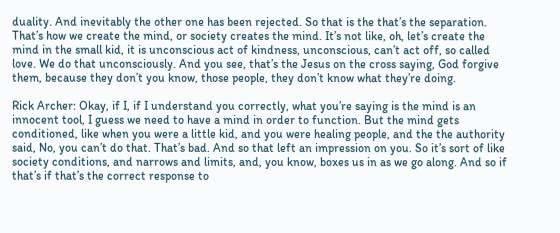duality. And inevitably the other one has been rejected. So that is the that’s the separation. That’s how we create the mind, or society creates the mind. It’s not like, oh, let’s create the mind in the small kid, it is unconscious act of kindness, unconscious, can’t act off, so called love. We do that unconsciously. And you see, that’s the Jesus on the cross saying, God forgive them, because they don’t you know, those people, they don’t know what they’re doing.

Rick Archer: Okay, if I, if I understand you correctly, what you’re saying is the mind is an innocent tool, I guess we need to have a mind in order to function. But the mind gets conditioned, like when you were a little kid, and you were healing people, and the the authority said, No, you can’t do that. That’s bad. And so that left an impression on you. So it’s sort of like society conditions, and narrows and limits, and, you know, boxes us in as we go along. And so if that’s if that’s the correct response to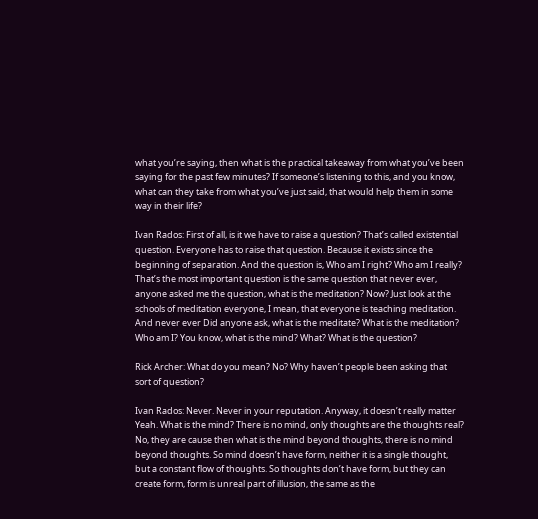what you’re saying, then what is the practical takeaway from what you’ve been saying for the past few minutes? If someone’s listening to this, and you know, what can they take from what you’ve just said, that would help them in some way in their life?

Ivan Rados: First of all, is it we have to raise a question? That’s called existential question. Everyone has to raise that question. Because it exists since the beginning of separation. And the question is, Who am I right? Who am I really? That’s the most important question is the same question that never ever, anyone asked me the question, what is the meditation? Now? Just look at the schools of meditation everyone, I mean, that everyone is teaching meditation. And never ever Did anyone ask, what is the meditate? What is the meditation? Who am I? You know, what is the mind? What? What is the question?

Rick Archer: What do you mean? No? Why haven’t people been asking that sort of question?

Ivan Rados: Never. Never in your reputation. Anyway, it doesn’t really matter Yeah. What is the mind? There is no mind, only thoughts are the thoughts real? No, they are cause then what is the mind beyond thoughts, there is no mind beyond thoughts. So mind doesn’t have form, neither it is a single thought, but a constant flow of thoughts. So thoughts don’t have form, but they can create form, form is unreal part of illusion, the same as the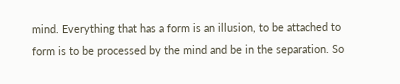mind. Everything that has a form is an illusion, to be attached to form is to be processed by the mind and be in the separation. So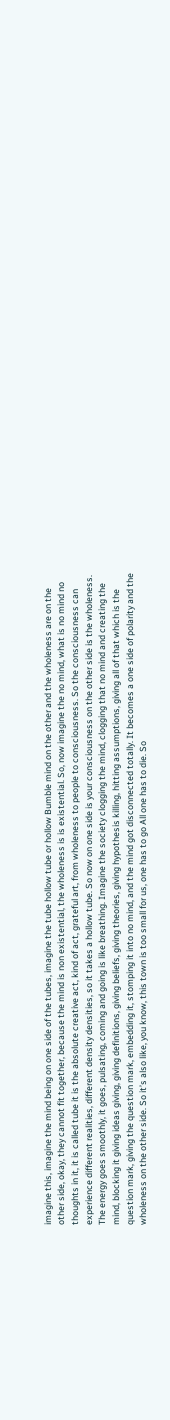imagine this, imagine the mind being on one side of the tubes, imagine the tube hollow tube or hollow Bumble mind on the other and the wholeness are on the other side, okay, they cannot fit together, because the mind is non existential, the wholeness is is existential. So, now imagine the no mind, what is no mind no thoughts in it, it is called tube it is the absolute creative act, kind of act, grateful art, from wholeness to people to consciousness. So the consciousness can experience different realities, different density densities, so it takes a hollow tube. So now on one side is your consciousness on the other side is the wholeness. The energy goes smoothly, it goes, pulsating, coming and going is like breathing. Imagine the society clogging the mind, clogging that no mind and creating the mind, blocking it giving ideas giving, giving definitions, giving beliefs, giving theories, giving hypothesis killing, hitting assumptions, giving all of that which is the question mark, giving the question mark, embedding it, stomping it into no mind, and the mind got disconnected totally. It becomes a one side of polarity and the wholeness on the other side. So it’s also like, you know, this town is too small for us, one has to go All one has to die. So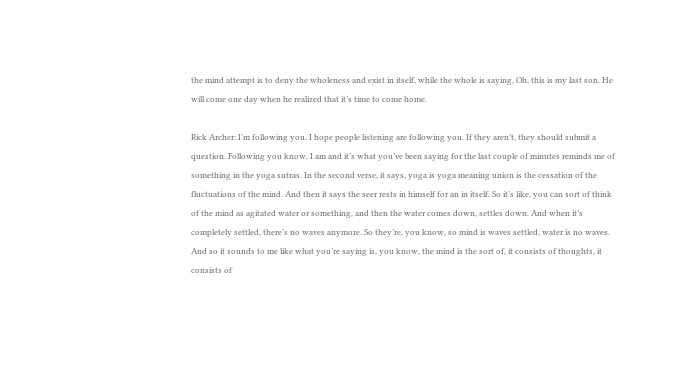the mind attempt is to deny the wholeness and exist in itself, while the whole is saying, Oh, this is my last son. He will come one day when he realized that it’s time to come home.

Rick Archer: I’m following you. I hope people listening are following you. If they aren’t, they should submit a question. Following you know, I am and it’s what you’ve been saying for the last couple of minutes reminds me of something in the yoga sutras. In the second verse, it says, yoga is yoga meaning union is the cessation of the fluctuations of the mind. And then it says the seer rests in himself for an in itself. So it’s like, you can sort of think of the mind as agitated water or something, and then the water comes down, settles down. And when it’s completely settled, there’s no waves anymore. So they’re, you know, so mind is waves settled, water is no waves. And so it sounds to me like what you’re saying is, you know, the mind is the sort of, it consists of thoughts, it consists of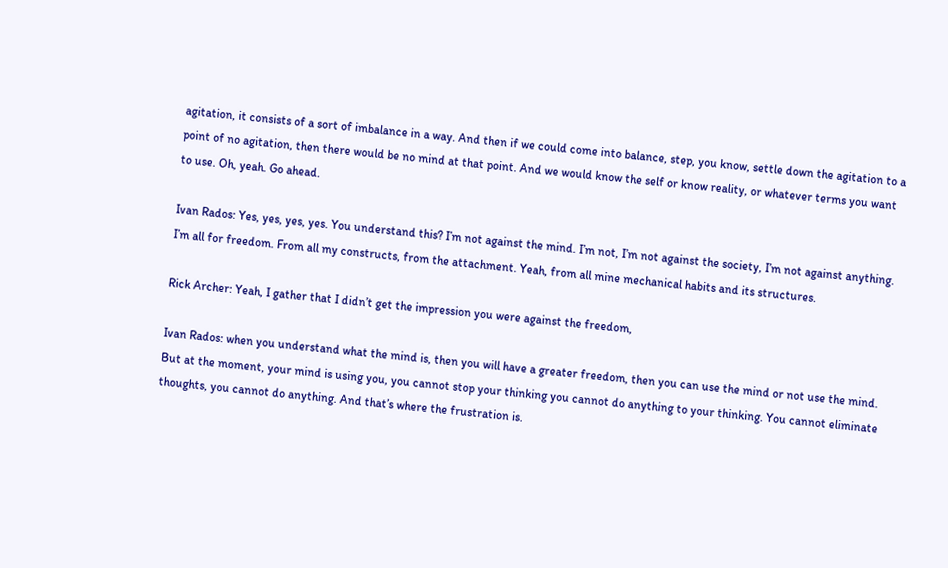agitation, it consists of a sort of imbalance in a way. And then if we could come into balance, step, you know, settle down the agitation to a point of no agitation, then there would be no mind at that point. And we would know the self or know reality, or whatever terms you want to use. Oh, yeah. Go ahead.

Ivan Rados: Yes, yes, yes, yes. You understand this? I’m not against the mind. I’m not, I’m not against the society, I’m not against anything. I’m all for freedom. From all my constructs, from the attachment. Yeah, from all mine mechanical habits and its structures.

Rick Archer: Yeah, I gather that I didn’t get the impression you were against the freedom,

Ivan Rados: when you understand what the mind is, then you will have a greater freedom, then you can use the mind or not use the mind. But at the moment, your mind is using you, you cannot stop your thinking you cannot do anything to your thinking. You cannot eliminate thoughts, you cannot do anything. And that’s where the frustration is.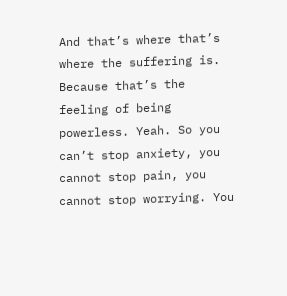And that’s where that’s where the suffering is. Because that’s the feeling of being powerless. Yeah. So you can’t stop anxiety, you cannot stop pain, you cannot stop worrying. You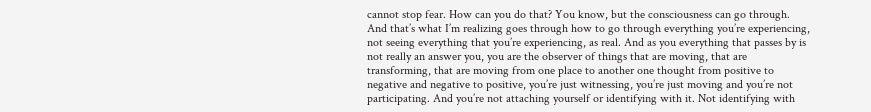cannot stop fear. How can you do that? You know, but the consciousness can go through. And that’s what I’m realizing goes through how to go through everything you’re experiencing, not seeing everything that you’re experiencing, as real. And as you everything that passes by is not really an answer you, you are the observer of things that are moving, that are transforming, that are moving from one place to another one thought from positive to negative and negative to positive, you’re just witnessing, you’re just moving and you’re not participating. And you’re not attaching yourself or identifying with it. Not identifying with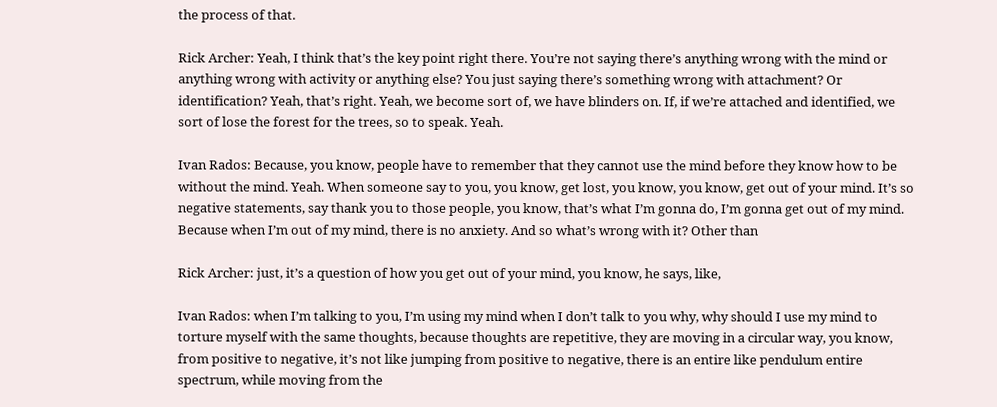the process of that.

Rick Archer: Yeah, I think that’s the key point right there. You’re not saying there’s anything wrong with the mind or anything wrong with activity or anything else? You just saying there’s something wrong with attachment? Or identification? Yeah, that’s right. Yeah, we become sort of, we have blinders on. If, if we’re attached and identified, we sort of lose the forest for the trees, so to speak. Yeah.

Ivan Rados: Because, you know, people have to remember that they cannot use the mind before they know how to be without the mind. Yeah. When someone say to you, you know, get lost, you know, you know, get out of your mind. It’s so negative statements, say thank you to those people, you know, that’s what I’m gonna do, I’m gonna get out of my mind. Because when I’m out of my mind, there is no anxiety. And so what’s wrong with it? Other than

Rick Archer: just, it’s a question of how you get out of your mind, you know, he says, like,

Ivan Rados: when I’m talking to you, I’m using my mind when I don’t talk to you why, why should I use my mind to torture myself with the same thoughts, because thoughts are repetitive, they are moving in a circular way, you know, from positive to negative, it’s not like jumping from positive to negative, there is an entire like pendulum entire spectrum, while moving from the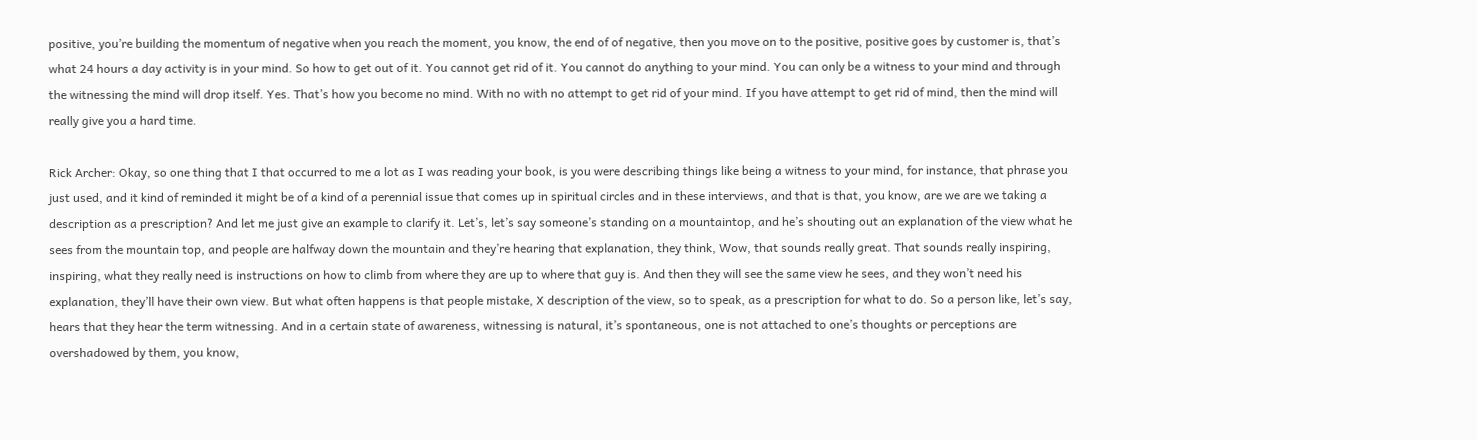positive, you’re building the momentum of negative when you reach the moment, you know, the end of of negative, then you move on to the positive, positive goes by customer is, that’s what 24 hours a day activity is in your mind. So how to get out of it. You cannot get rid of it. You cannot do anything to your mind. You can only be a witness to your mind and through the witnessing the mind will drop itself. Yes. That’s how you become no mind. With no with no attempt to get rid of your mind. If you have attempt to get rid of mind, then the mind will really give you a hard time.

Rick Archer: Okay, so one thing that I that occurred to me a lot as I was reading your book, is you were describing things like being a witness to your mind, for instance, that phrase you just used, and it kind of reminded it might be of a kind of a perennial issue that comes up in spiritual circles and in these interviews, and that is that, you know, are we are we taking a description as a prescription? And let me just give an example to clarify it. Let’s, let’s say someone’s standing on a mountaintop, and he’s shouting out an explanation of the view what he sees from the mountain top, and people are halfway down the mountain and they’re hearing that explanation, they think, Wow, that sounds really great. That sounds really inspiring, inspiring, what they really need is instructions on how to climb from where they are up to where that guy is. And then they will see the same view he sees, and they won’t need his explanation, they’ll have their own view. But what often happens is that people mistake, X description of the view, so to speak, as a prescription for what to do. So a person like, let’s say, hears that they hear the term witnessing. And in a certain state of awareness, witnessing is natural, it’s spontaneous, one is not attached to one’s thoughts or perceptions are overshadowed by them, you know,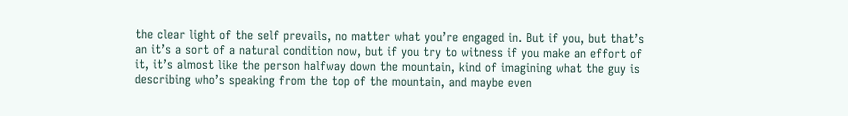the clear light of the self prevails, no matter what you’re engaged in. But if you, but that’s an it’s a sort of a natural condition now, but if you try to witness if you make an effort of it, it’s almost like the person halfway down the mountain, kind of imagining what the guy is describing who’s speaking from the top of the mountain, and maybe even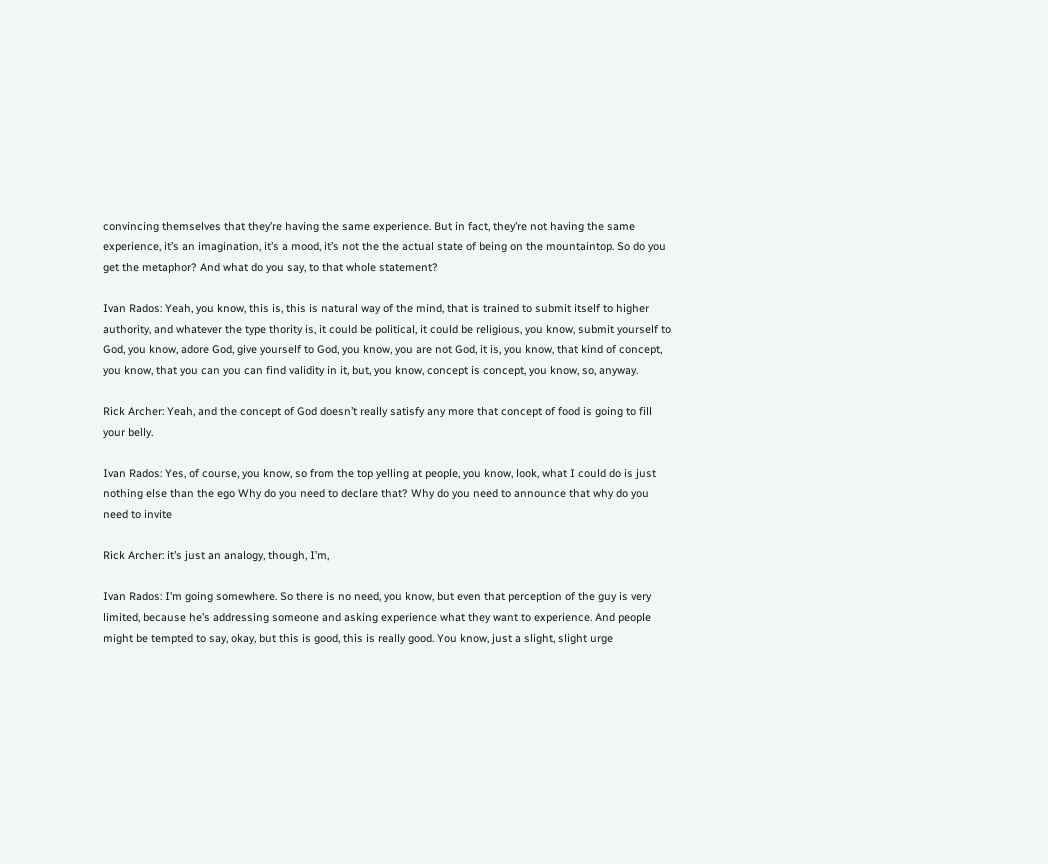convincing themselves that they’re having the same experience. But in fact, they’re not having the same experience, it’s an imagination, it’s a mood, it’s not the the actual state of being on the mountaintop. So do you get the metaphor? And what do you say, to that whole statement?

Ivan Rados: Yeah, you know, this is, this is natural way of the mind, that is trained to submit itself to higher authority, and whatever the type thority is, it could be political, it could be religious, you know, submit yourself to God, you know, adore God, give yourself to God, you know, you are not God, it is, you know, that kind of concept, you know, that you can you can find validity in it, but, you know, concept is concept, you know, so, anyway.

Rick Archer: Yeah, and the concept of God doesn’t really satisfy any more that concept of food is going to fill your belly.

Ivan Rados: Yes, of course, you know, so from the top yelling at people, you know, look, what I could do is just nothing else than the ego Why do you need to declare that? Why do you need to announce that why do you need to invite

Rick Archer: it’s just an analogy, though, I’m,

Ivan Rados: I’m going somewhere. So there is no need, you know, but even that perception of the guy is very limited, because he’s addressing someone and asking experience what they want to experience. And people might be tempted to say, okay, but this is good, this is really good. You know, just a slight, slight urge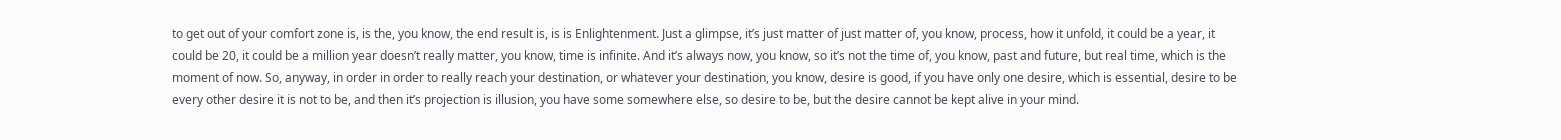to get out of your comfort zone is, is the, you know, the end result is, is is Enlightenment. Just a glimpse, it’s just matter of just matter of, you know, process, how it unfold, it could be a year, it could be 20, it could be a million year doesn’t really matter, you know, time is infinite. And it’s always now, you know, so it’s not the time of, you know, past and future, but real time, which is the moment of now. So, anyway, in order in order to really reach your destination, or whatever your destination, you know, desire is good, if you have only one desire, which is essential, desire to be every other desire it is not to be, and then it’s projection is illusion, you have some somewhere else, so desire to be, but the desire cannot be kept alive in your mind.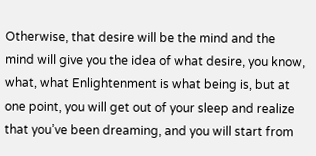Otherwise, that desire will be the mind and the mind will give you the idea of what desire, you know, what, what Enlightenment is what being is, but at one point, you will get out of your sleep and realize that you’ve been dreaming, and you will start from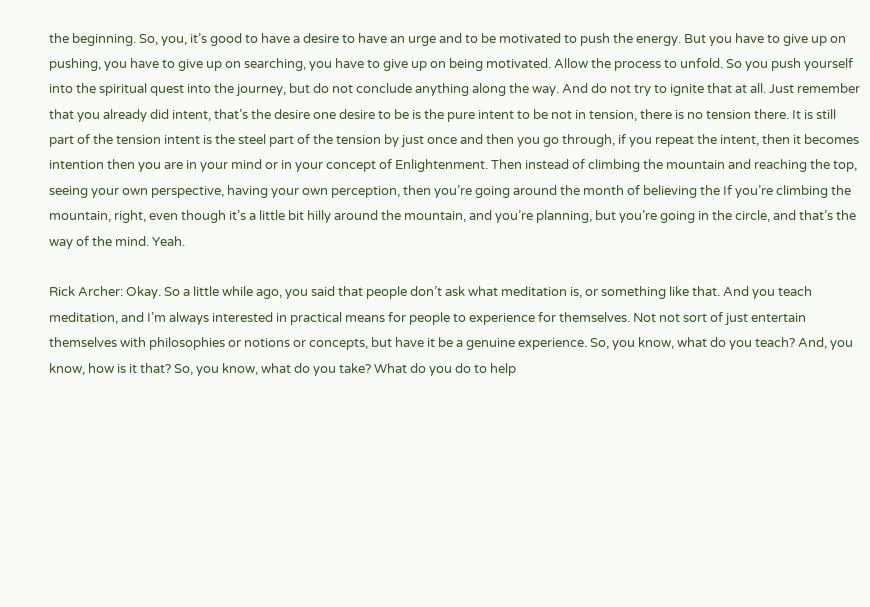the beginning. So, you, it’s good to have a desire to have an urge and to be motivated to push the energy. But you have to give up on pushing, you have to give up on searching, you have to give up on being motivated. Allow the process to unfold. So you push yourself into the spiritual quest into the journey, but do not conclude anything along the way. And do not try to ignite that at all. Just remember that you already did intent, that’s the desire one desire to be is the pure intent to be not in tension, there is no tension there. It is still part of the tension intent is the steel part of the tension by just once and then you go through, if you repeat the intent, then it becomes intention then you are in your mind or in your concept of Enlightenment. Then instead of climbing the mountain and reaching the top, seeing your own perspective, having your own perception, then you’re going around the month of believing the If you’re climbing the mountain, right, even though it’s a little bit hilly around the mountain, and you’re planning, but you’re going in the circle, and that’s the way of the mind. Yeah.

Rick Archer: Okay. So a little while ago, you said that people don’t ask what meditation is, or something like that. And you teach meditation, and I’m always interested in practical means for people to experience for themselves. Not not sort of just entertain themselves with philosophies or notions or concepts, but have it be a genuine experience. So, you know, what do you teach? And, you know, how is it that? So, you know, what do you take? What do you do to help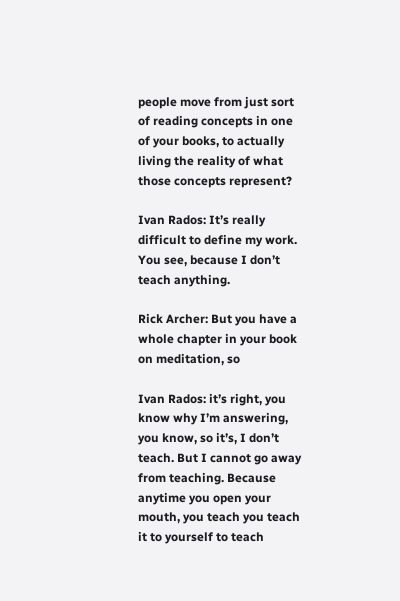people move from just sort of reading concepts in one of your books, to actually living the reality of what those concepts represent?

Ivan Rados: It’s really difficult to define my work. You see, because I don’t teach anything.

Rick Archer: But you have a whole chapter in your book on meditation, so

Ivan Rados: it’s right, you know why I’m answering, you know, so it’s, I don’t teach. But I cannot go away from teaching. Because anytime you open your mouth, you teach you teach it to yourself to teach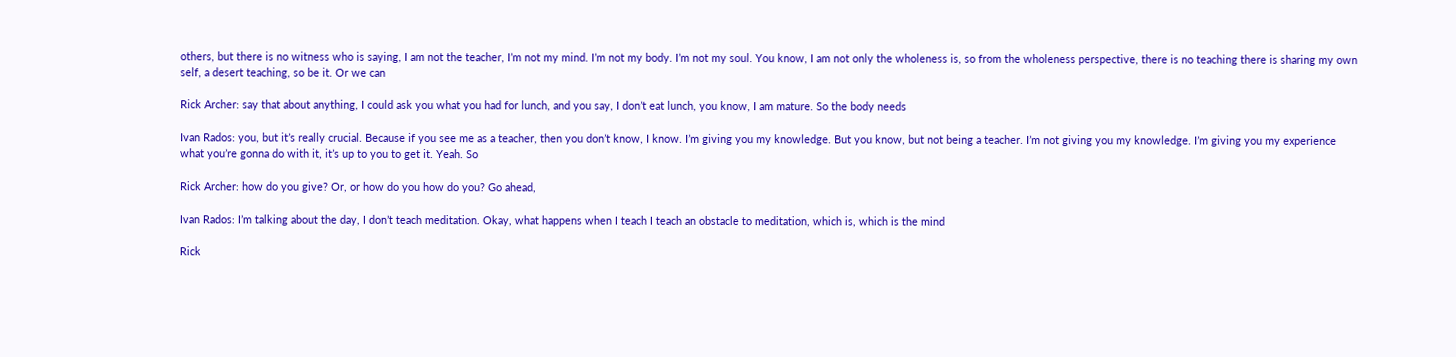others, but there is no witness who is saying, I am not the teacher, I’m not my mind. I’m not my body. I’m not my soul. You know, I am not only the wholeness is, so from the wholeness perspective, there is no teaching there is sharing my own self, a desert teaching, so be it. Or we can

Rick Archer: say that about anything, I could ask you what you had for lunch, and you say, I don’t eat lunch, you know, I am mature. So the body needs

Ivan Rados: you, but it’s really crucial. Because if you see me as a teacher, then you don’t know, I know. I’m giving you my knowledge. But you know, but not being a teacher. I’m not giving you my knowledge. I’m giving you my experience what you’re gonna do with it, it’s up to you to get it. Yeah. So

Rick Archer: how do you give? Or, or how do you how do you? Go ahead,

Ivan Rados: I’m talking about the day, I don’t teach meditation. Okay, what happens when I teach I teach an obstacle to meditation, which is, which is the mind

Rick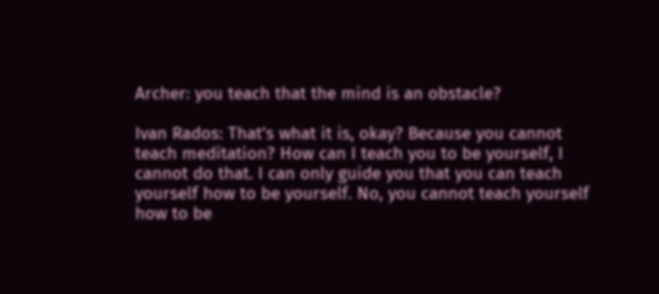Archer: you teach that the mind is an obstacle?

Ivan Rados: That’s what it is, okay? Because you cannot teach meditation? How can I teach you to be yourself, I cannot do that. I can only guide you that you can teach yourself how to be yourself. No, you cannot teach yourself how to be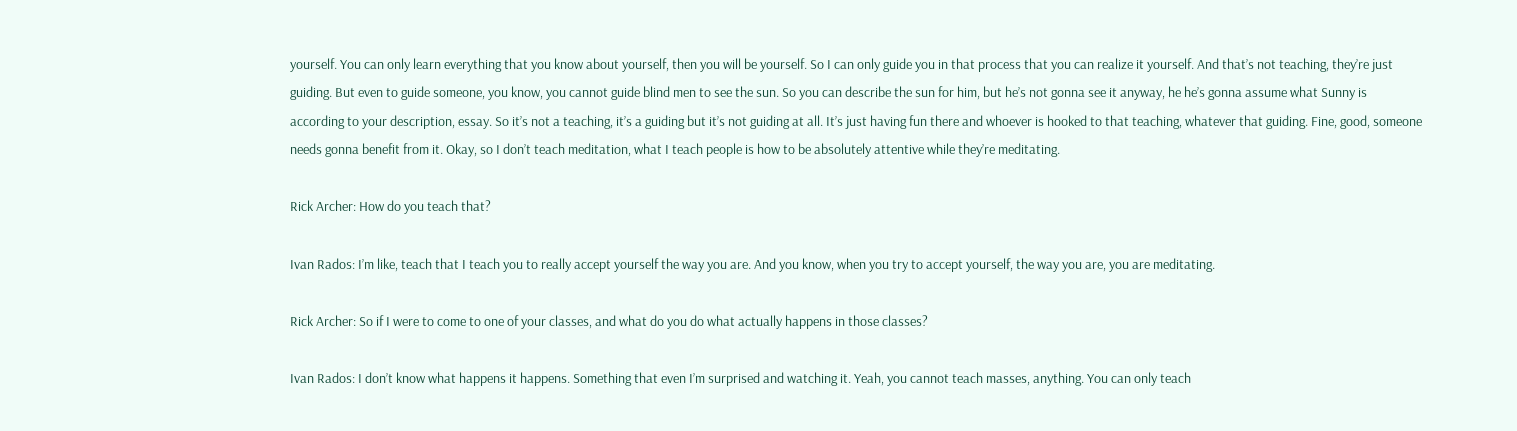yourself. You can only learn everything that you know about yourself, then you will be yourself. So I can only guide you in that process that you can realize it yourself. And that’s not teaching, they’re just guiding. But even to guide someone, you know, you cannot guide blind men to see the sun. So you can describe the sun for him, but he’s not gonna see it anyway, he he’s gonna assume what Sunny is according to your description, essay. So it’s not a teaching, it’s a guiding but it’s not guiding at all. It’s just having fun there and whoever is hooked to that teaching, whatever that guiding. Fine, good, someone needs gonna benefit from it. Okay, so I don’t teach meditation, what I teach people is how to be absolutely attentive while they’re meditating.

Rick Archer: How do you teach that?

Ivan Rados: I’m like, teach that I teach you to really accept yourself the way you are. And you know, when you try to accept yourself, the way you are, you are meditating.

Rick Archer: So if I were to come to one of your classes, and what do you do what actually happens in those classes?

Ivan Rados: I don’t know what happens it happens. Something that even I’m surprised and watching it. Yeah, you cannot teach masses, anything. You can only teach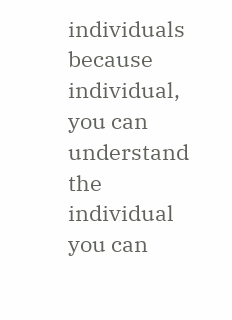individuals because individual, you can understand the individual you can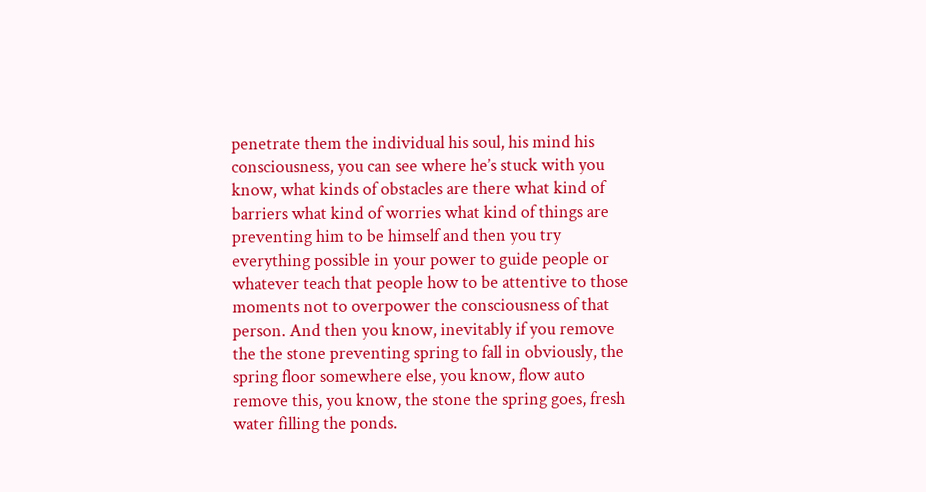penetrate them the individual his soul, his mind his consciousness, you can see where he’s stuck with you know, what kinds of obstacles are there what kind of barriers what kind of worries what kind of things are preventing him to be himself and then you try everything possible in your power to guide people or whatever teach that people how to be attentive to those moments not to overpower the consciousness of that person. And then you know, inevitably if you remove the the stone preventing spring to fall in obviously, the spring floor somewhere else, you know, flow auto remove this, you know, the stone the spring goes, fresh water filling the ponds.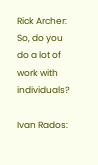Rick Archer: So, do you do a lot of work with individuals?

Ivan Rados: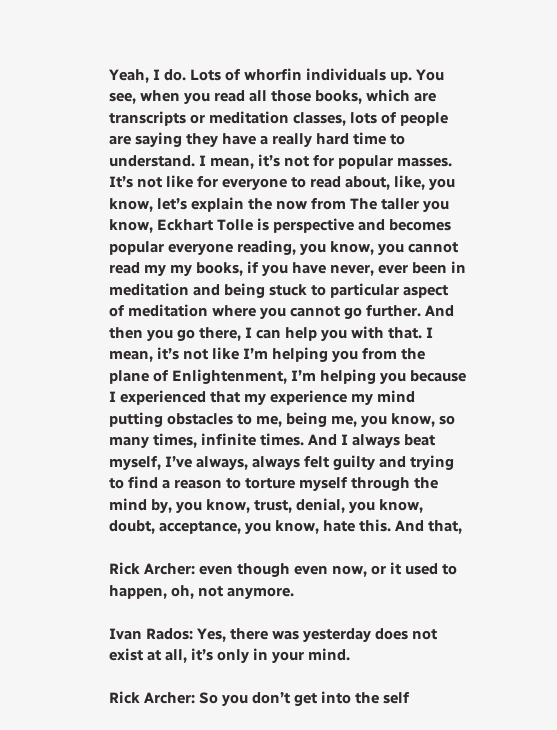Yeah, I do. Lots of whorfin individuals up. You see, when you read all those books, which are transcripts or meditation classes, lots of people are saying they have a really hard time to understand. I mean, it’s not for popular masses. It’s not like for everyone to read about, like, you know, let’s explain the now from The taller you know, Eckhart Tolle is perspective and becomes popular everyone reading, you know, you cannot read my my books, if you have never, ever been in meditation and being stuck to particular aspect of meditation where you cannot go further. And then you go there, I can help you with that. I mean, it’s not like I’m helping you from the plane of Enlightenment, I’m helping you because I experienced that my experience my mind putting obstacles to me, being me, you know, so many times, infinite times. And I always beat myself, I’ve always, always felt guilty and trying to find a reason to torture myself through the mind by, you know, trust, denial, you know, doubt, acceptance, you know, hate this. And that,

Rick Archer: even though even now, or it used to happen, oh, not anymore.

Ivan Rados: Yes, there was yesterday does not exist at all, it’s only in your mind.

Rick Archer: So you don’t get into the self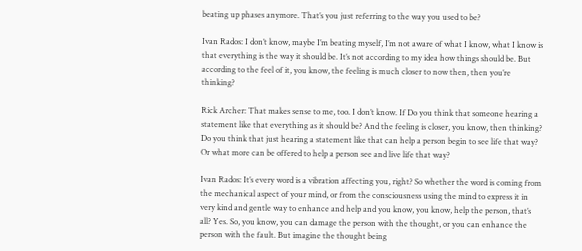beating up phases anymore. That’s you just referring to the way you used to be?

Ivan Rados: I don’t know, maybe I’m beating myself, I’m not aware of what I know, what I know is that everything is the way it should be. It’s not according to my idea how things should be. But according to the feel of it, you know, the feeling is much closer to now then, then you’re thinking?

Rick Archer: That makes sense to me, too. I don’t know. If Do you think that someone hearing a statement like that everything as it should be? And the feeling is closer, you know, then thinking? Do you think that just hearing a statement like that can help a person begin to see life that way? Or what more can be offered to help a person see and live life that way?

Ivan Rados: It’s every word is a vibration affecting you, right? So whether the word is coming from the mechanical aspect of your mind, or from the consciousness using the mind to express it in very kind and gentle way to enhance and help and you know, you know, help the person, that’s all? Yes. So, you know, you can damage the person with the thought, or you can enhance the person with the fault. But imagine the thought being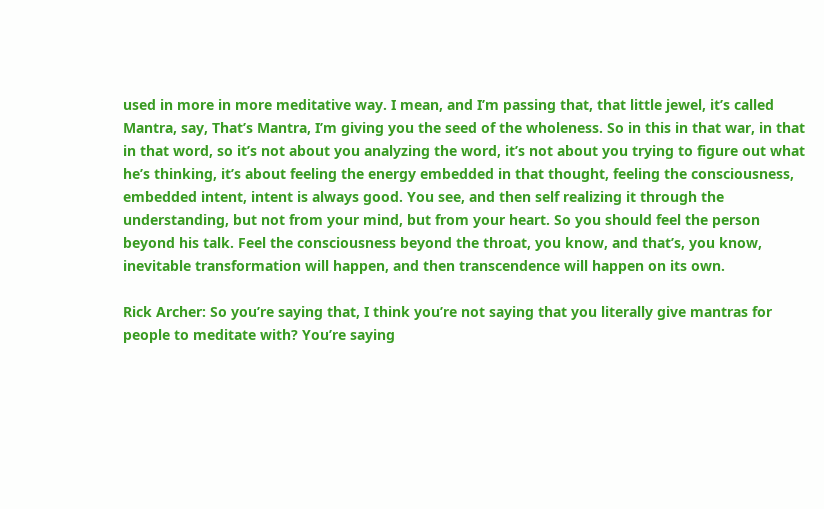used in more in more meditative way. I mean, and I’m passing that, that little jewel, it’s called Mantra, say, That’s Mantra, I’m giving you the seed of the wholeness. So in this in that war, in that in that word, so it’s not about you analyzing the word, it’s not about you trying to figure out what he’s thinking, it’s about feeling the energy embedded in that thought, feeling the consciousness, embedded intent, intent is always good. You see, and then self realizing it through the understanding, but not from your mind, but from your heart. So you should feel the person beyond his talk. Feel the consciousness beyond the throat, you know, and that’s, you know, inevitable transformation will happen, and then transcendence will happen on its own.

Rick Archer: So you’re saying that, I think you’re not saying that you literally give mantras for people to meditate with? You’re saying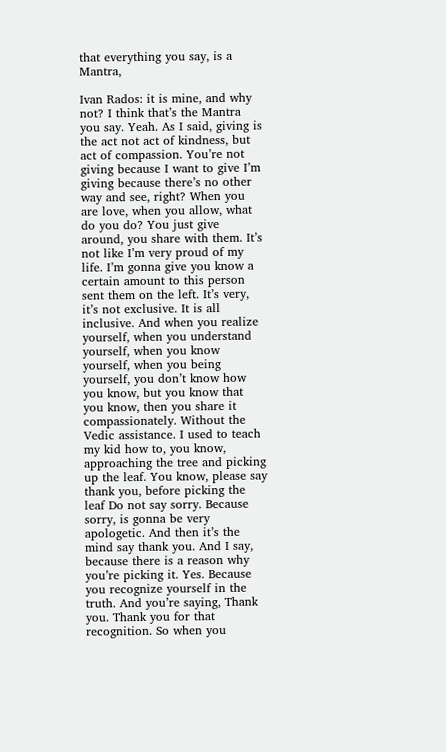that everything you say, is a Mantra,

Ivan Rados: it is mine, and why not? I think that’s the Mantra you say. Yeah. As I said, giving is the act not act of kindness, but act of compassion. You’re not giving because I want to give I’m giving because there’s no other way and see, right? When you are love, when you allow, what do you do? You just give around, you share with them. It’s not like I’m very proud of my life. I’m gonna give you know a certain amount to this person sent them on the left. It’s very, it’s not exclusive. It is all inclusive. And when you realize yourself, when you understand yourself, when you know yourself, when you being yourself, you don’t know how you know, but you know that you know, then you share it compassionately. Without the Vedic assistance. I used to teach my kid how to, you know, approaching the tree and picking up the leaf. You know, please say thank you, before picking the leaf Do not say sorry. Because sorry, is gonna be very apologetic. And then it’s the mind say thank you. And I say, because there is a reason why you’re picking it. Yes. Because you recognize yourself in the truth. And you’re saying, Thank you. Thank you for that recognition. So when you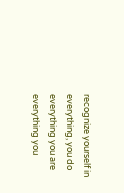recognize yourself in everything, you do everything you are everything you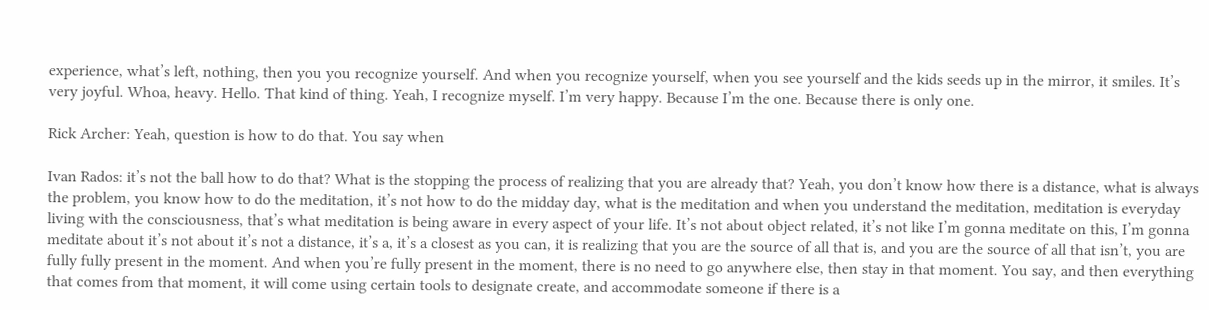experience, what’s left, nothing, then you you recognize yourself. And when you recognize yourself, when you see yourself and the kids seeds up in the mirror, it smiles. It’s very joyful. Whoa, heavy. Hello. That kind of thing. Yeah, I recognize myself. I’m very happy. Because I’m the one. Because there is only one.

Rick Archer: Yeah, question is how to do that. You say when

Ivan Rados: it’s not the ball how to do that? What is the stopping the process of realizing that you are already that? Yeah, you don’t know how there is a distance, what is always the problem, you know how to do the meditation, it’s not how to do the midday day, what is the meditation and when you understand the meditation, meditation is everyday living with the consciousness, that’s what meditation is being aware in every aspect of your life. It’s not about object related, it’s not like I’m gonna meditate on this, I’m gonna meditate about it’s not about it’s not a distance, it’s a, it’s a closest as you can, it is realizing that you are the source of all that is, and you are the source of all that isn’t, you are fully fully present in the moment. And when you’re fully present in the moment, there is no need to go anywhere else, then stay in that moment. You say, and then everything that comes from that moment, it will come using certain tools to designate create, and accommodate someone if there is a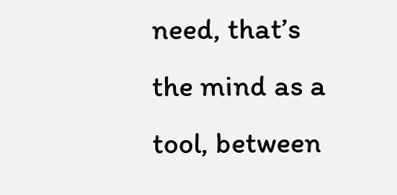need, that’s the mind as a tool, between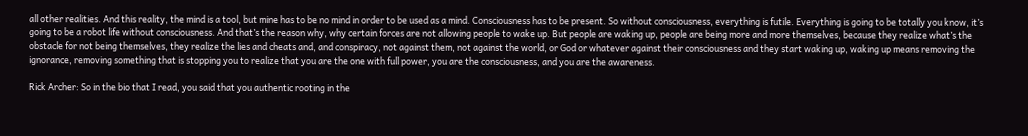all other realities. And this reality, the mind is a tool, but mine has to be no mind in order to be used as a mind. Consciousness has to be present. So without consciousness, everything is futile. Everything is going to be totally you know, it’s going to be a robot life without consciousness. And that’s the reason why, why certain forces are not allowing people to wake up. But people are waking up, people are being more and more themselves, because they realize what’s the obstacle for not being themselves, they realize the lies and cheats and, and conspiracy, not against them, not against the world, or God or whatever against their consciousness and they start waking up, waking up means removing the ignorance, removing something that is stopping you to realize that you are the one with full power, you are the consciousness, and you are the awareness.

Rick Archer: So in the bio that I read, you said that you authentic rooting in the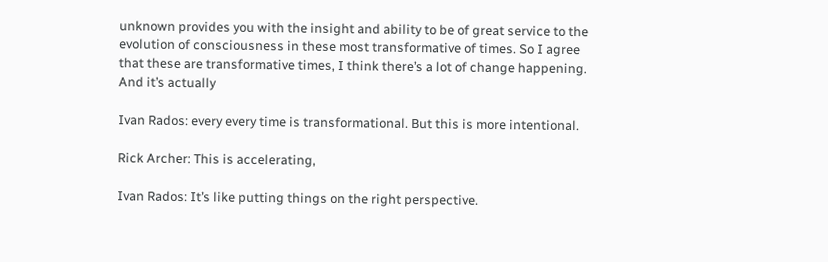unknown provides you with the insight and ability to be of great service to the evolution of consciousness in these most transformative of times. So I agree that these are transformative times, I think there’s a lot of change happening. And it’s actually

Ivan Rados: every every time is transformational. But this is more intentional.

Rick Archer: This is accelerating,

Ivan Rados: It’s like putting things on the right perspective.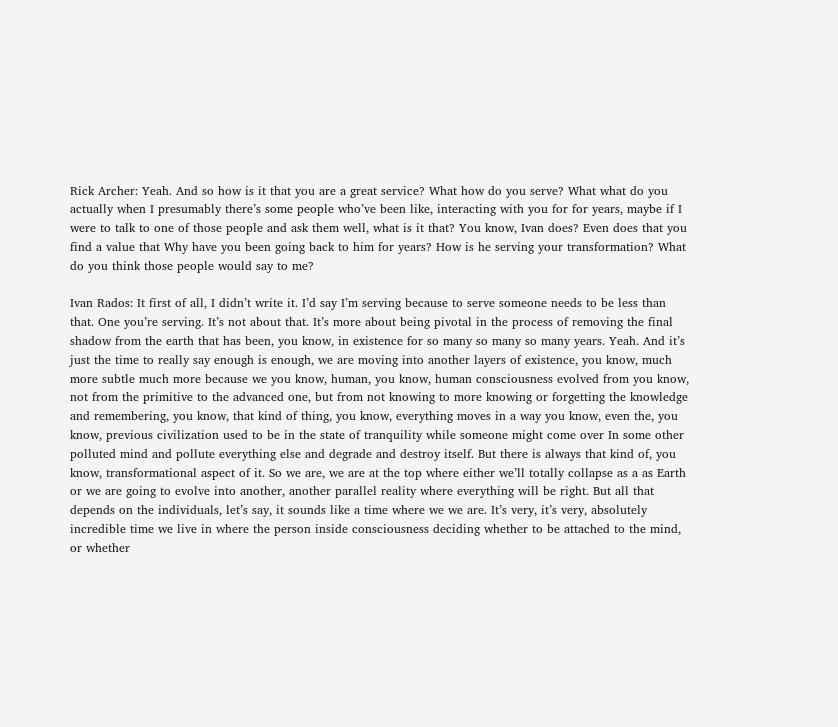Rick Archer: Yeah. And so how is it that you are a great service? What how do you serve? What what do you actually when I presumably there’s some people who’ve been like, interacting with you for for years, maybe if I were to talk to one of those people and ask them well, what is it that? You know, Ivan does? Even does that you find a value that Why have you been going back to him for years? How is he serving your transformation? What do you think those people would say to me?

Ivan Rados: It first of all, I didn’t write it. I’d say I’m serving because to serve someone needs to be less than that. One you’re serving. It’s not about that. It’s more about being pivotal in the process of removing the final shadow from the earth that has been, you know, in existence for so many so many so many years. Yeah. And it’s just the time to really say enough is enough, we are moving into another layers of existence, you know, much more subtle much more because we you know, human, you know, human consciousness evolved from you know, not from the primitive to the advanced one, but from not knowing to more knowing or forgetting the knowledge and remembering, you know, that kind of thing, you know, everything moves in a way you know, even the, you know, previous civilization used to be in the state of tranquility while someone might come over In some other polluted mind and pollute everything else and degrade and destroy itself. But there is always that kind of, you know, transformational aspect of it. So we are, we are at the top where either we’ll totally collapse as a as Earth or we are going to evolve into another, another parallel reality where everything will be right. But all that depends on the individuals, let’s say, it sounds like a time where we we are. It’s very, it’s very, absolutely incredible time we live in where the person inside consciousness deciding whether to be attached to the mind, or whether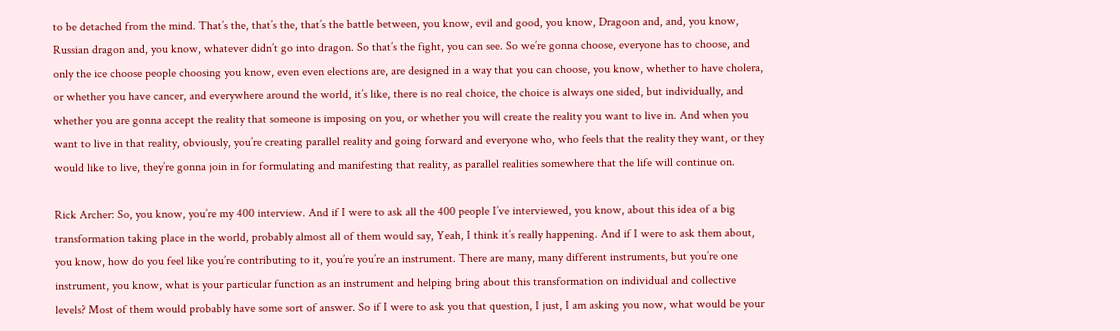to be detached from the mind. That’s the, that’s the, that’s the battle between, you know, evil and good, you know, Dragoon and, and, you know, Russian dragon and, you know, whatever didn’t go into dragon. So that’s the fight, you can see. So we’re gonna choose, everyone has to choose, and only the ice choose people choosing you know, even even elections are, are designed in a way that you can choose, you know, whether to have cholera, or whether you have cancer, and everywhere around the world, it’s like, there is no real choice, the choice is always one sided, but individually, and whether you are gonna accept the reality that someone is imposing on you, or whether you will create the reality you want to live in. And when you want to live in that reality, obviously, you’re creating parallel reality and going forward and everyone who, who feels that the reality they want, or they would like to live, they’re gonna join in for formulating and manifesting that reality, as parallel realities somewhere that the life will continue on.

Rick Archer: So, you know, you’re my 400 interview. And if I were to ask all the 400 people I’ve interviewed, you know, about this idea of a big transformation taking place in the world, probably almost all of them would say, Yeah, I think it’s really happening. And if I were to ask them about, you know, how do you feel like you’re contributing to it, you’re you’re an instrument. There are many, many different instruments, but you’re one instrument, you know, what is your particular function as an instrument and helping bring about this transformation on individual and collective levels? Most of them would probably have some sort of answer. So if I were to ask you that question, I just, I am asking you now, what would be your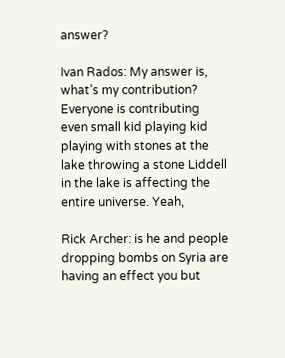answer?

Ivan Rados: My answer is, what’s my contribution? Everyone is contributing even small kid playing kid playing with stones at the lake throwing a stone Liddell in the lake is affecting the entire universe. Yeah,

Rick Archer: is he and people dropping bombs on Syria are having an effect you but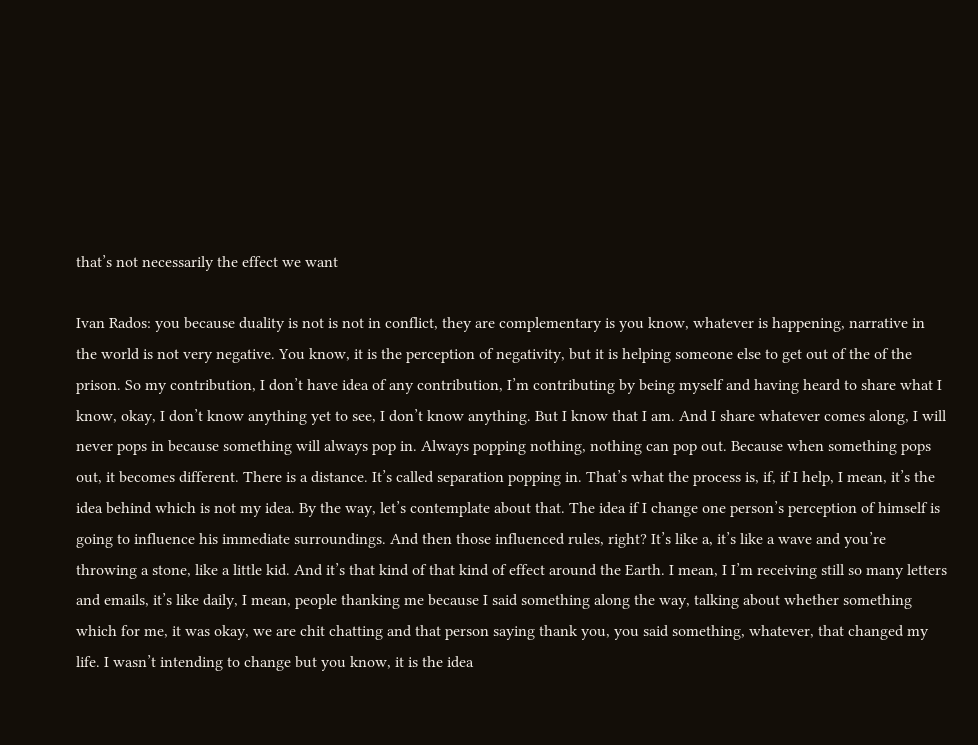that’s not necessarily the effect we want

Ivan Rados: you because duality is not is not in conflict, they are complementary is you know, whatever is happening, narrative in the world is not very negative. You know, it is the perception of negativity, but it is helping someone else to get out of the of the prison. So my contribution, I don’t have idea of any contribution, I’m contributing by being myself and having heard to share what I know, okay, I don’t know anything yet to see, I don’t know anything. But I know that I am. And I share whatever comes along, I will never pops in because something will always pop in. Always popping nothing, nothing can pop out. Because when something pops out, it becomes different. There is a distance. It’s called separation popping in. That’s what the process is, if, if I help, I mean, it’s the idea behind which is not my idea. By the way, let’s contemplate about that. The idea if I change one person’s perception of himself is going to influence his immediate surroundings. And then those influenced rules, right? It’s like a, it’s like a wave and you’re throwing a stone, like a little kid. And it’s that kind of that kind of effect around the Earth. I mean, I I’m receiving still so many letters and emails, it’s like daily, I mean, people thanking me because I said something along the way, talking about whether something which for me, it was okay, we are chit chatting and that person saying thank you, you said something, whatever, that changed my life. I wasn’t intending to change but you know, it is the idea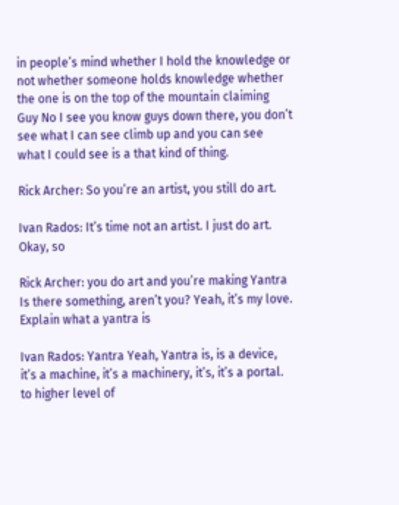in people’s mind whether I hold the knowledge or not whether someone holds knowledge whether the one is on the top of the mountain claiming Guy No I see you know guys down there, you don’t see what I can see climb up and you can see what I could see is a that kind of thing.

Rick Archer: So you’re an artist, you still do art.

Ivan Rados: It’s time not an artist. I just do art. Okay, so

Rick Archer: you do art and you’re making Yantra Is there something, aren’t you? Yeah, it’s my love. Explain what a yantra is

Ivan Rados: Yantra Yeah, Yantra is, is a device, it’s a machine, it’s a machinery, it’s, it’s a portal. to higher level of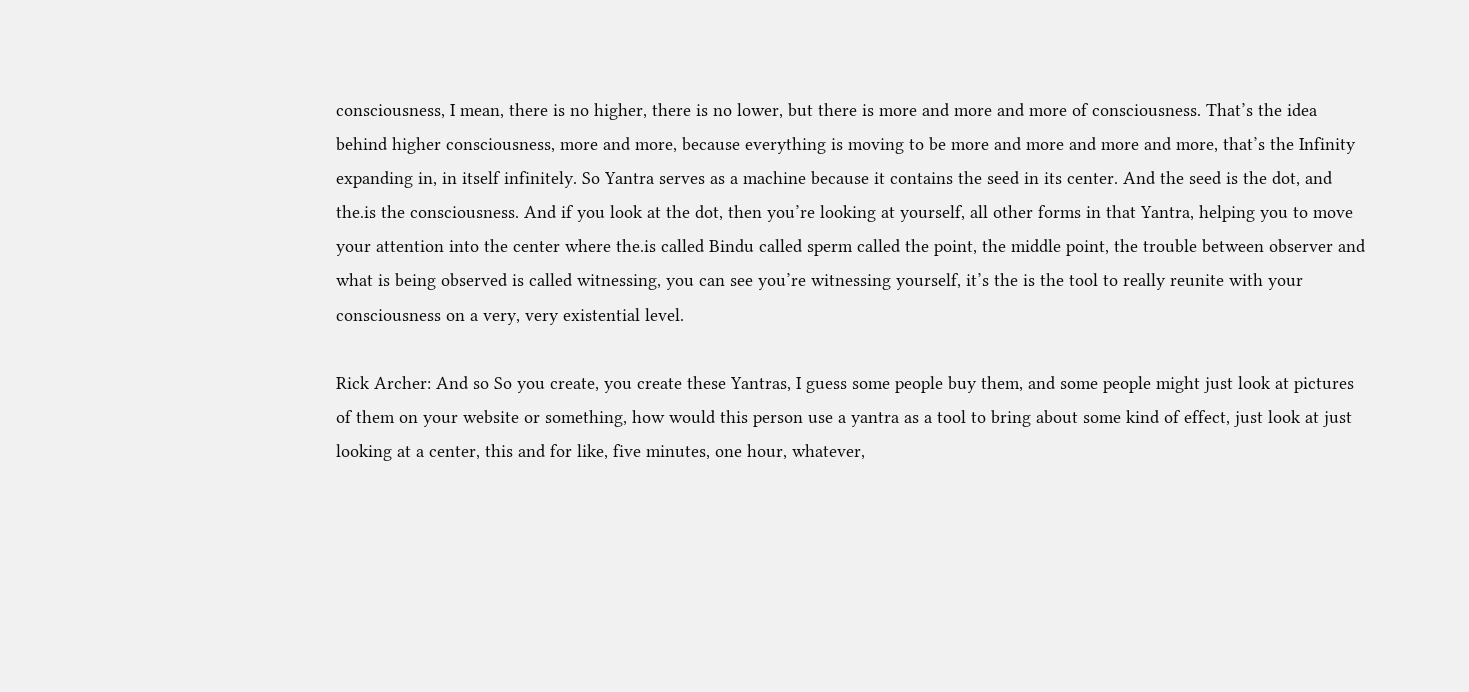consciousness, I mean, there is no higher, there is no lower, but there is more and more and more of consciousness. That’s the idea behind higher consciousness, more and more, because everything is moving to be more and more and more and more, that’s the Infinity expanding in, in itself infinitely. So Yantra serves as a machine because it contains the seed in its center. And the seed is the dot, and the.is the consciousness. And if you look at the dot, then you’re looking at yourself, all other forms in that Yantra, helping you to move your attention into the center where the.is called Bindu called sperm called the point, the middle point, the trouble between observer and what is being observed is called witnessing, you can see you’re witnessing yourself, it’s the is the tool to really reunite with your consciousness on a very, very existential level.

Rick Archer: And so So you create, you create these Yantras, I guess some people buy them, and some people might just look at pictures of them on your website or something, how would this person use a yantra as a tool to bring about some kind of effect, just look at just looking at a center, this and for like, five minutes, one hour, whatever,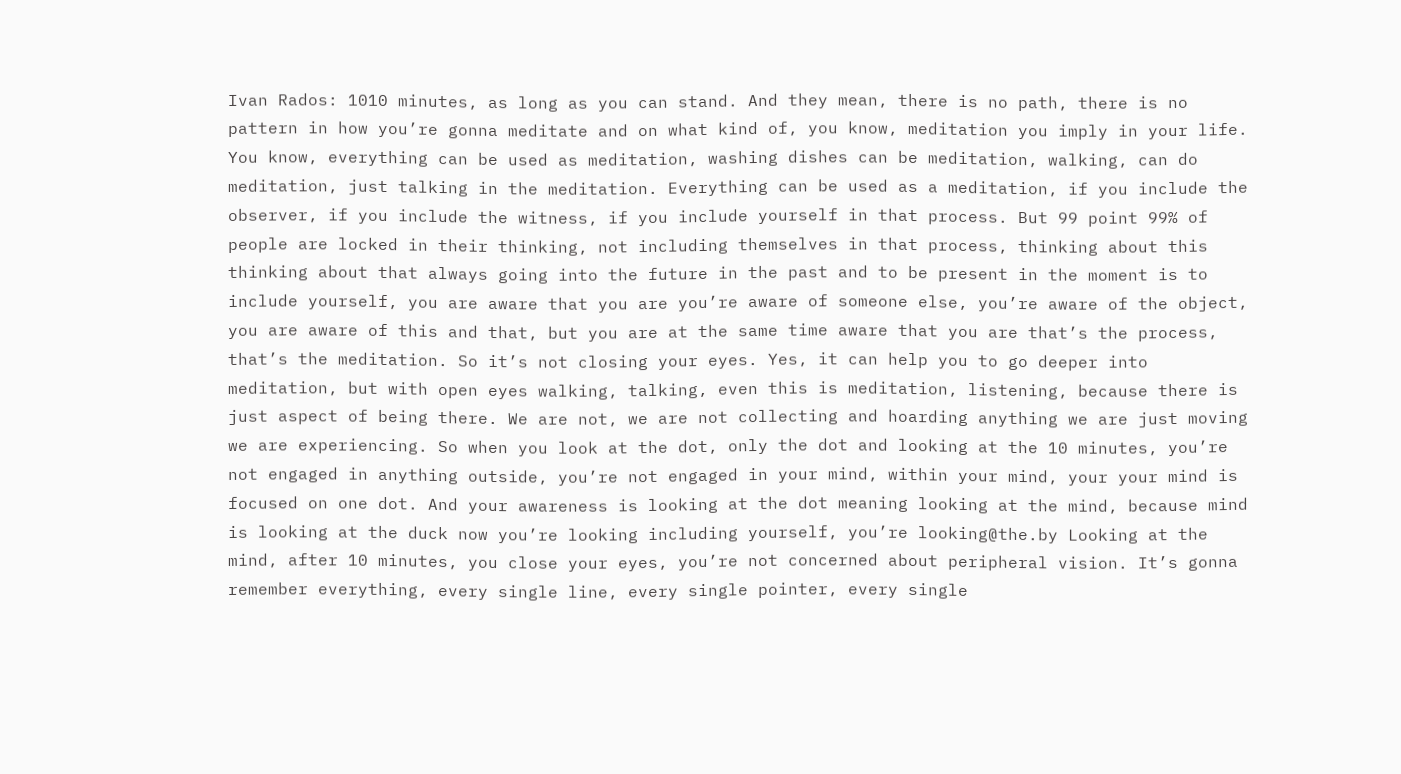Ivan Rados: 1010 minutes, as long as you can stand. And they mean, there is no path, there is no pattern in how you’re gonna meditate and on what kind of, you know, meditation you imply in your life. You know, everything can be used as meditation, washing dishes can be meditation, walking, can do meditation, just talking in the meditation. Everything can be used as a meditation, if you include the observer, if you include the witness, if you include yourself in that process. But 99 point 99% of people are locked in their thinking, not including themselves in that process, thinking about this thinking about that always going into the future in the past and to be present in the moment is to include yourself, you are aware that you are you’re aware of someone else, you’re aware of the object, you are aware of this and that, but you are at the same time aware that you are that’s the process, that’s the meditation. So it’s not closing your eyes. Yes, it can help you to go deeper into meditation, but with open eyes walking, talking, even this is meditation, listening, because there is just aspect of being there. We are not, we are not collecting and hoarding anything we are just moving we are experiencing. So when you look at the dot, only the dot and looking at the 10 minutes, you’re not engaged in anything outside, you’re not engaged in your mind, within your mind, your your mind is focused on one dot. And your awareness is looking at the dot meaning looking at the mind, because mind is looking at the duck now you’re looking including yourself, you’re looking@the.by Looking at the mind, after 10 minutes, you close your eyes, you’re not concerned about peripheral vision. It’s gonna remember everything, every single line, every single pointer, every single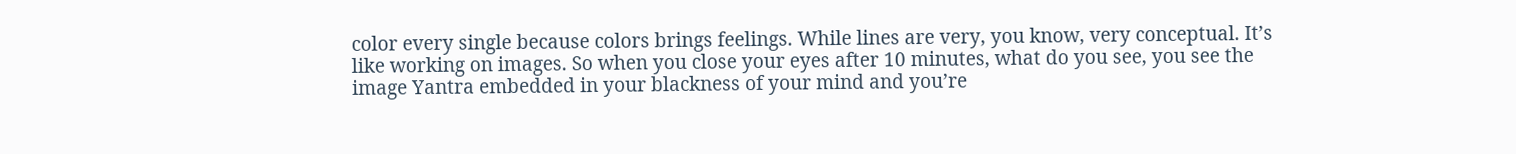color every single because colors brings feelings. While lines are very, you know, very conceptual. It’s like working on images. So when you close your eyes after 10 minutes, what do you see, you see the image Yantra embedded in your blackness of your mind and you’re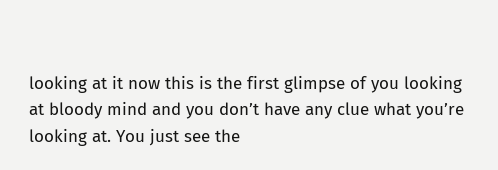looking at it now this is the first glimpse of you looking at bloody mind and you don’t have any clue what you’re looking at. You just see the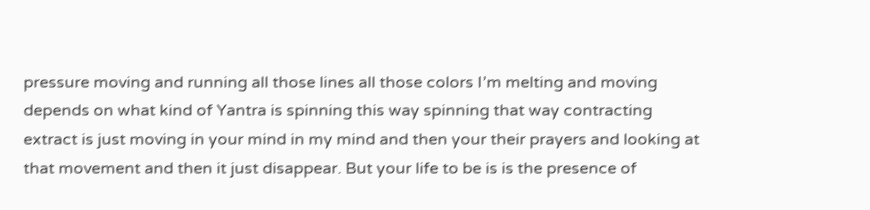pressure moving and running all those lines all those colors I’m melting and moving depends on what kind of Yantra is spinning this way spinning that way contracting extract is just moving in your mind in my mind and then your their prayers and looking at that movement and then it just disappear. But your life to be is is the presence of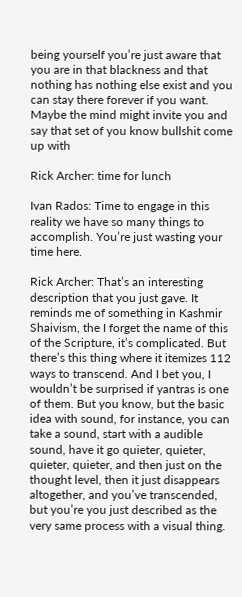being yourself you’re just aware that you are in that blackness and that nothing has nothing else exist and you can stay there forever if you want. Maybe the mind might invite you and say that set of you know bullshit come up with

Rick Archer: time for lunch

Ivan Rados: Time to engage in this reality we have so many things to accomplish. You’re just wasting your time here.

Rick Archer: That’s an interesting description that you just gave. It reminds me of something in Kashmir Shaivism, the I forget the name of this of the Scripture, it’s complicated. But there’s this thing where it itemizes 112 ways to transcend. And I bet you, I wouldn’t be surprised if yantras is one of them. But you know, but the basic idea with sound, for instance, you can take a sound, start with a audible sound, have it go quieter, quieter, quieter, quieter, and then just on the thought level, then it just disappears altogether, and you’ve transcended, but you’re you just described as the very same process with a visual thing.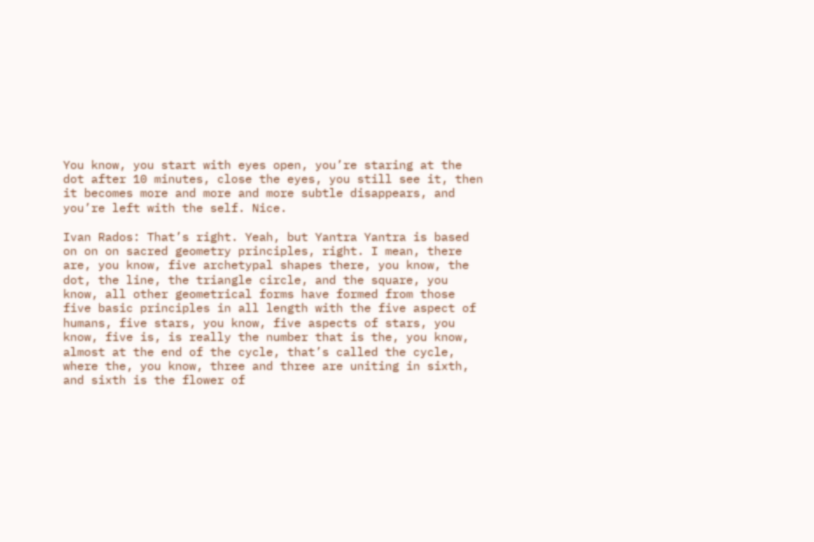You know, you start with eyes open, you’re staring at the dot after 10 minutes, close the eyes, you still see it, then it becomes more and more and more subtle disappears, and you’re left with the self. Nice.

Ivan Rados: That’s right. Yeah, but Yantra Yantra is based on on on sacred geometry principles, right. I mean, there are, you know, five archetypal shapes there, you know, the dot, the line, the triangle circle, and the square, you know, all other geometrical forms have formed from those five basic principles in all length with the five aspect of humans, five stars, you know, five aspects of stars, you know, five is, is really the number that is the, you know, almost at the end of the cycle, that’s called the cycle, where the, you know, three and three are uniting in sixth, and sixth is the flower of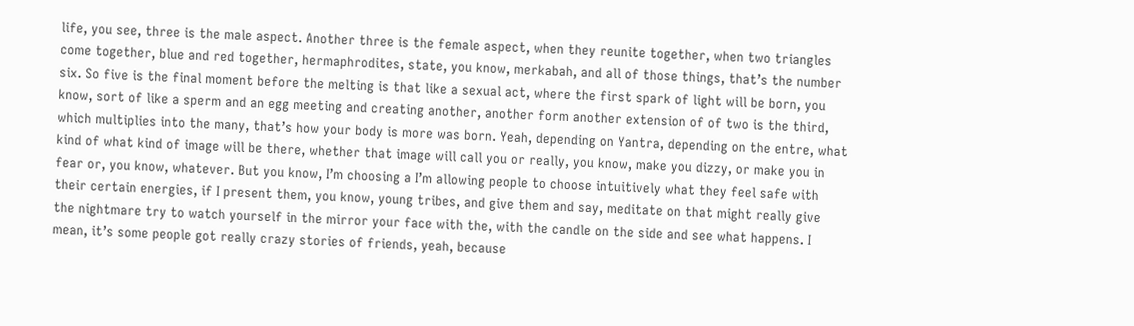life, you see, three is the male aspect. Another three is the female aspect, when they reunite together, when two triangles come together, blue and red together, hermaphrodites, state, you know, merkabah, and all of those things, that’s the number six. So five is the final moment before the melting is that like a sexual act, where the first spark of light will be born, you know, sort of like a sperm and an egg meeting and creating another, another form another extension of of two is the third, which multiplies into the many, that’s how your body is more was born. Yeah, depending on Yantra, depending on the entre, what kind of what kind of image will be there, whether that image will call you or really, you know, make you dizzy, or make you in fear or, you know, whatever. But you know, I’m choosing a I’m allowing people to choose intuitively what they feel safe with their certain energies, if I present them, you know, young tribes, and give them and say, meditate on that might really give the nightmare try to watch yourself in the mirror your face with the, with the candle on the side and see what happens. I mean, it’s some people got really crazy stories of friends, yeah, because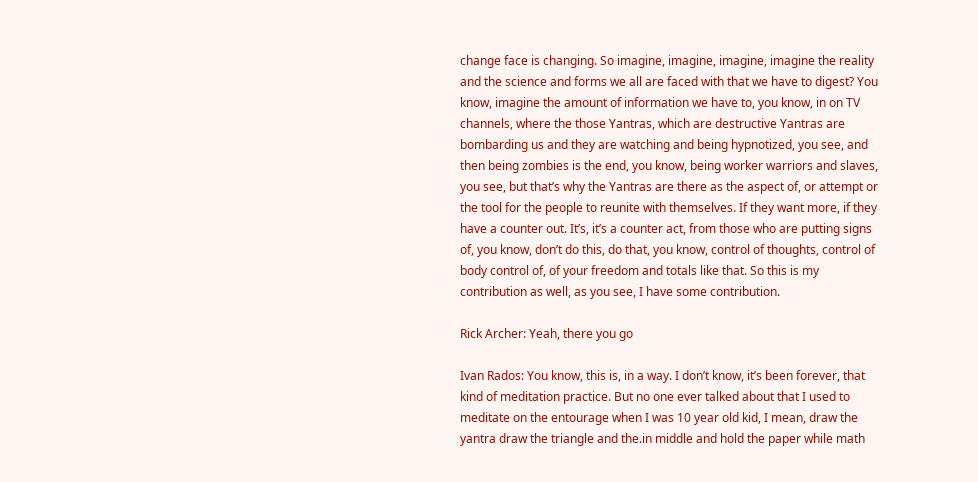change face is changing. So imagine, imagine, imagine, imagine the reality and the science and forms we all are faced with that we have to digest? You know, imagine the amount of information we have to, you know, in on TV channels, where the those Yantras, which are destructive Yantras are bombarding us and they are watching and being hypnotized, you see, and then being zombies is the end, you know, being worker warriors and slaves, you see, but that’s why the Yantras are there as the aspect of, or attempt or the tool for the people to reunite with themselves. If they want more, if they have a counter out. It’s, it’s a counter act, from those who are putting signs of, you know, don’t do this, do that, you know, control of thoughts, control of body control of, of your freedom and totals like that. So this is my contribution as well, as you see, I have some contribution.

Rick Archer: Yeah, there you go

Ivan Rados: You know, this is, in a way. I don’t know, it’s been forever, that kind of meditation practice. But no one ever talked about that I used to meditate on the entourage when I was 10 year old kid, I mean, draw the yantra draw the triangle and the.in middle and hold the paper while math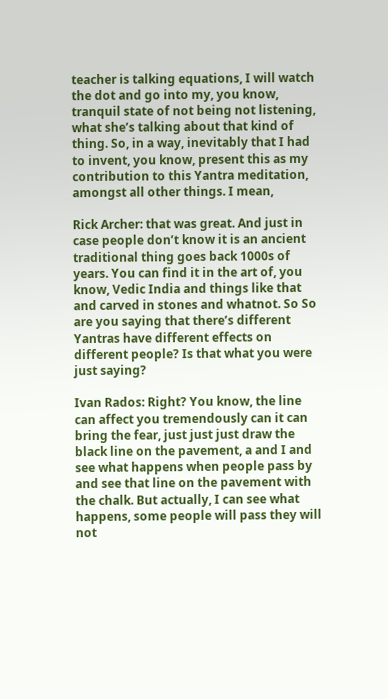teacher is talking equations, I will watch the dot and go into my, you know, tranquil state of not being not listening, what she’s talking about that kind of thing. So, in a way, inevitably that I had to invent, you know, present this as my contribution to this Yantra meditation, amongst all other things. I mean,

Rick Archer: that was great. And just in case people don’t know it is an ancient traditional thing goes back 1000s of years. You can find it in the art of, you know, Vedic India and things like that and carved in stones and whatnot. So So are you saying that there’s different Yantras have different effects on different people? Is that what you were just saying?

Ivan Rados: Right? You know, the line can affect you tremendously can it can bring the fear, just just just draw the black line on the pavement, a and I and see what happens when people pass by and see that line on the pavement with the chalk. But actually, I can see what happens, some people will pass they will not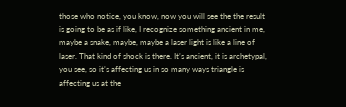those who notice, you know, now you will see the the result is going to be as if like, I recognize something ancient in me, maybe a snake, maybe, maybe a laser light is like a line of laser. That kind of shock is there. It’s ancient, it is archetypal, you see, so it’s affecting us in so many ways triangle is affecting us at the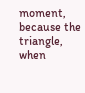moment, because the triangle, when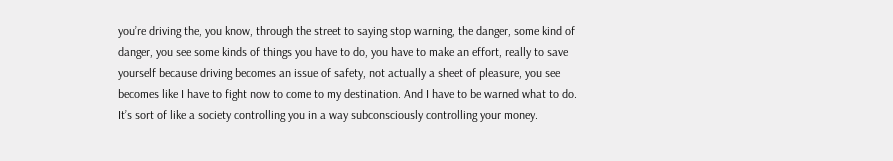you’re driving the, you know, through the street to saying stop warning, the danger, some kind of danger, you see some kinds of things you have to do, you have to make an effort, really to save yourself because driving becomes an issue of safety, not actually a sheet of pleasure, you see becomes like I have to fight now to come to my destination. And I have to be warned what to do. It’s sort of like a society controlling you in a way subconsciously controlling your money.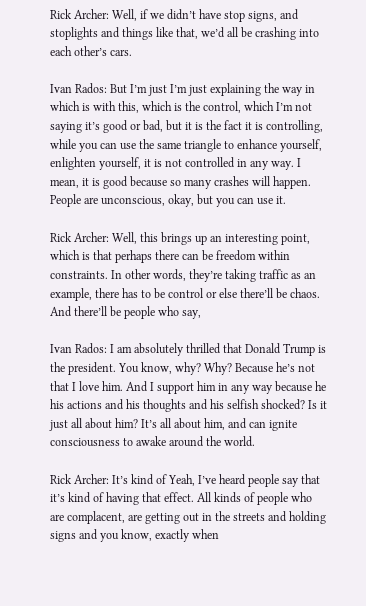Rick Archer: Well, if we didn’t have stop signs, and stoplights and things like that, we’d all be crashing into each other’s cars.

Ivan Rados: But I’m just I’m just explaining the way in which is with this, which is the control, which I’m not saying it’s good or bad, but it is the fact it is controlling, while you can use the same triangle to enhance yourself, enlighten yourself, it is not controlled in any way. I mean, it is good because so many crashes will happen. People are unconscious, okay, but you can use it.

Rick Archer: Well, this brings up an interesting point, which is that perhaps there can be freedom within constraints. In other words, they’re taking traffic as an example, there has to be control or else there’ll be chaos. And there’ll be people who say,

Ivan Rados: I am absolutely thrilled that Donald Trump is the president. You know, why? Why? Because he’s not that I love him. And I support him in any way because he his actions and his thoughts and his selfish shocked? Is it just all about him? It’s all about him, and can ignite consciousness to awake around the world.

Rick Archer: It’s kind of Yeah, I’ve heard people say that it’s kind of having that effect. All kinds of people who are complacent, are getting out in the streets and holding signs and you know, exactly when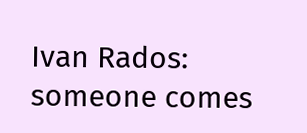Ivan Rados: someone comes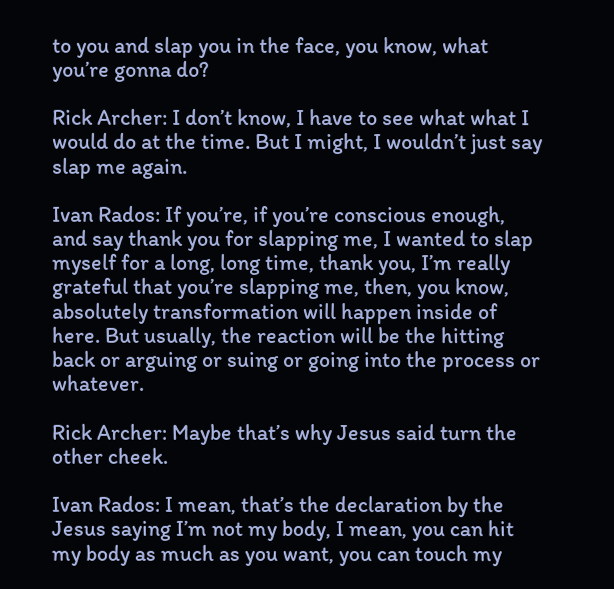to you and slap you in the face, you know, what you’re gonna do?

Rick Archer: I don’t know, I have to see what what I would do at the time. But I might, I wouldn’t just say slap me again.

Ivan Rados: If you’re, if you’re conscious enough, and say thank you for slapping me, I wanted to slap myself for a long, long time, thank you, I’m really grateful that you’re slapping me, then, you know, absolutely transformation will happen inside of here. But usually, the reaction will be the hitting back or arguing or suing or going into the process or whatever.

Rick Archer: Maybe that’s why Jesus said turn the other cheek.

Ivan Rados: I mean, that’s the declaration by the Jesus saying I’m not my body, I mean, you can hit my body as much as you want, you can touch my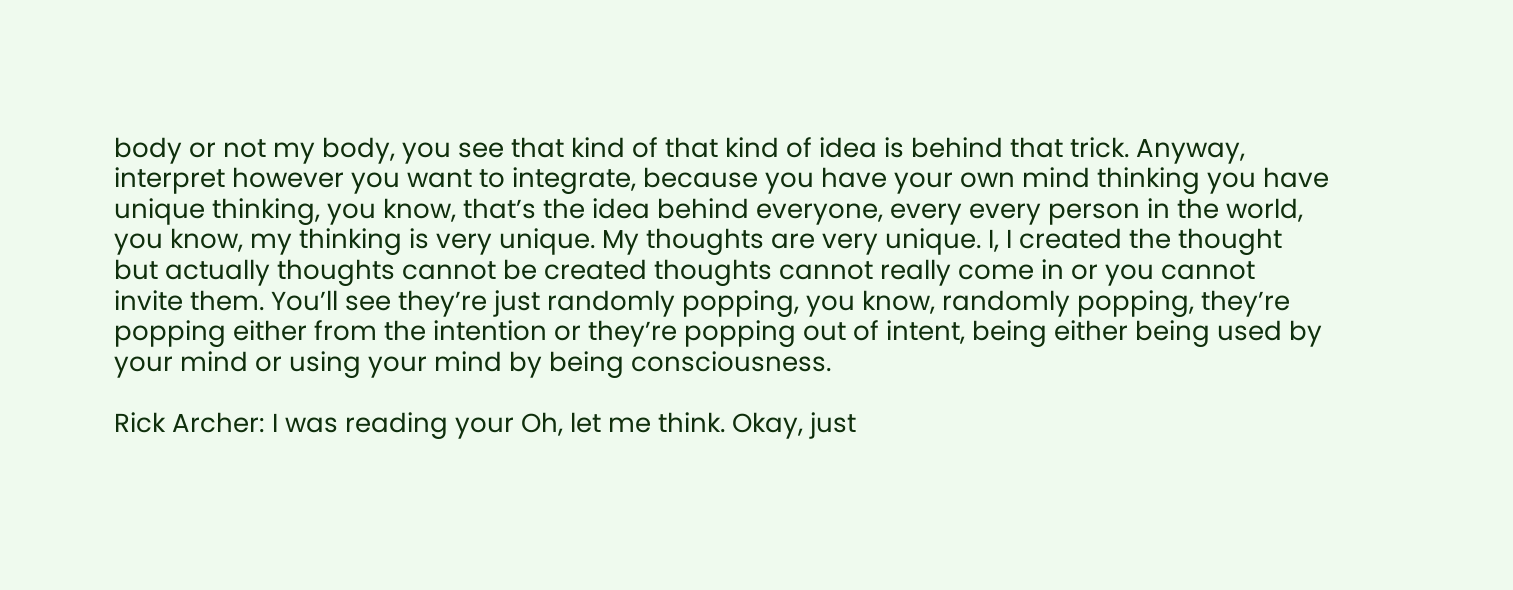body or not my body, you see that kind of that kind of idea is behind that trick. Anyway, interpret however you want to integrate, because you have your own mind thinking you have unique thinking, you know, that’s the idea behind everyone, every every person in the world, you know, my thinking is very unique. My thoughts are very unique. I, I created the thought but actually thoughts cannot be created thoughts cannot really come in or you cannot invite them. You’ll see they’re just randomly popping, you know, randomly popping, they’re popping either from the intention or they’re popping out of intent, being either being used by your mind or using your mind by being consciousness.

Rick Archer: I was reading your Oh, let me think. Okay, just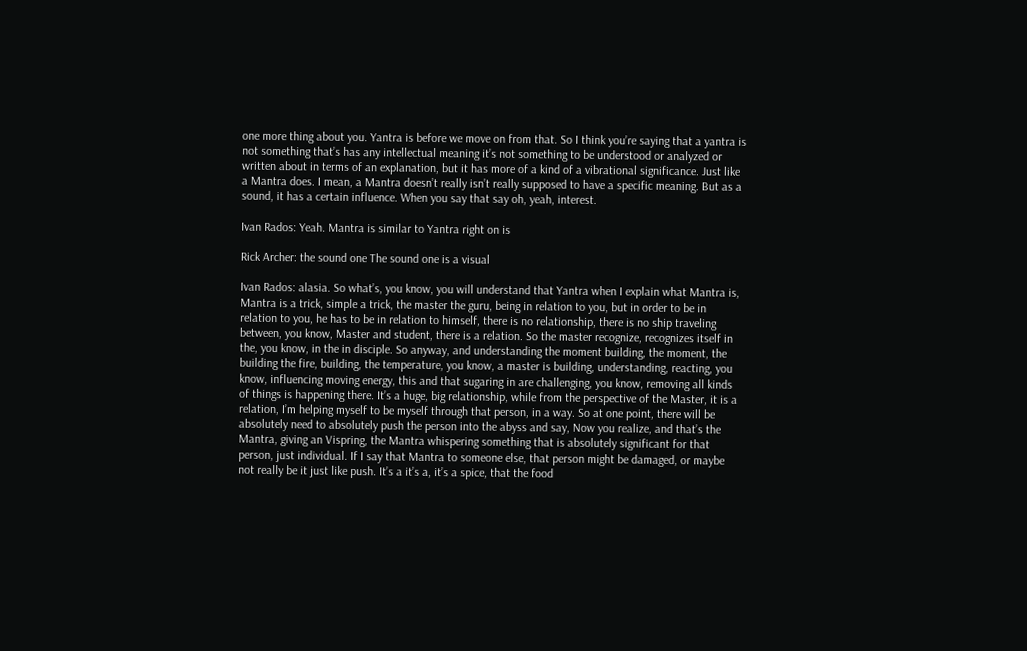one more thing about you. Yantra is before we move on from that. So I think you’re saying that a yantra is not something that’s has any intellectual meaning it’s not something to be understood or analyzed or written about in terms of an explanation, but it has more of a kind of a vibrational significance. Just like a Mantra does. I mean, a Mantra doesn’t really isn’t really supposed to have a specific meaning. But as a sound, it has a certain influence. When you say that say oh, yeah, interest.

Ivan Rados: Yeah. Mantra is similar to Yantra right on is

Rick Archer: the sound one The sound one is a visual

Ivan Rados: alasia. So what’s, you know, you will understand that Yantra when I explain what Mantra is, Mantra is a trick, simple a trick, the master the guru, being in relation to you, but in order to be in relation to you, he has to be in relation to himself, there is no relationship, there is no ship traveling between, you know, Master and student, there is a relation. So the master recognize, recognizes itself in the, you know, in the in disciple. So anyway, and understanding the moment building, the moment, the building the fire, building, the temperature, you know, a master is building, understanding, reacting, you know, influencing moving energy, this and that sugaring in are challenging, you know, removing all kinds of things is happening there. It’s a huge, big relationship, while from the perspective of the Master, it is a relation, I’m helping myself to be myself through that person, in a way. So at one point, there will be absolutely need to absolutely push the person into the abyss and say, Now you realize, and that’s the Mantra, giving an Vispring, the Mantra whispering something that is absolutely significant for that person, just individual. If I say that Mantra to someone else, that person might be damaged, or maybe not really be it just like push. It’s a it’s a, it’s a spice, that the food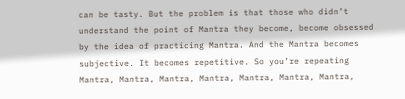can be tasty. But the problem is that those who didn’t understand the point of Mantra they become, become obsessed by the idea of practicing Mantra. And the Mantra becomes subjective. It becomes repetitive. So you’re repeating Mantra, Mantra, Mantra, Mantra, Mantra, Mantra, Mantra,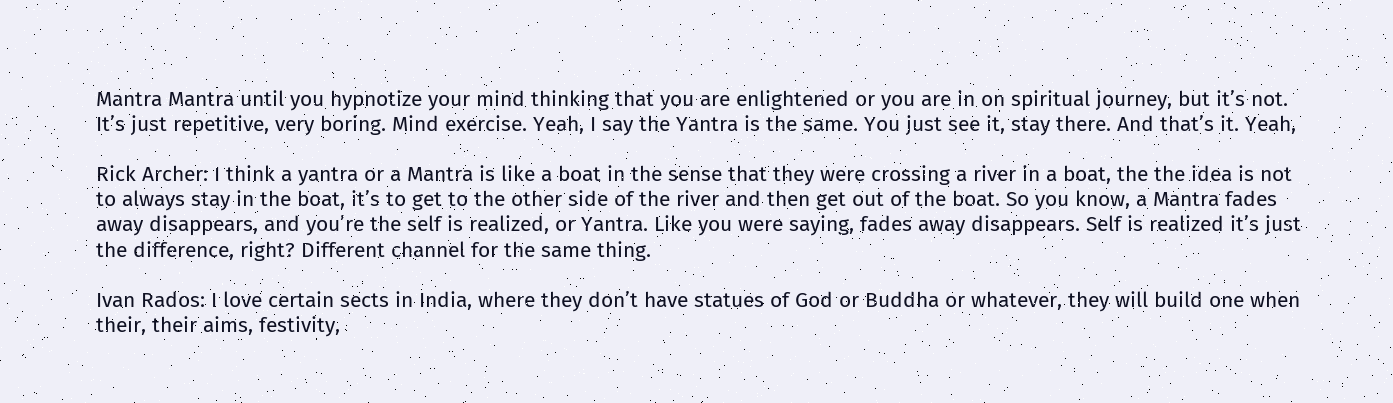Mantra Mantra until you hypnotize your mind thinking that you are enlightened or you are in on spiritual journey, but it’s not. It’s just repetitive, very boring. Mind exercise. Yeah, I say the Yantra is the same. You just see it, stay there. And that’s it. Yeah,

Rick Archer: I think a yantra or a Mantra is like a boat in the sense that they were crossing a river in a boat, the the idea is not to always stay in the boat, it’s to get to the other side of the river and then get out of the boat. So you know, a Mantra fades away disappears, and you’re the self is realized, or Yantra. Like you were saying, fades away disappears. Self is realized it’s just the difference, right? Different channel for the same thing.

Ivan Rados: I love certain sects in India, where they don’t have statues of God or Buddha or whatever, they will build one when their, their aims, festivity,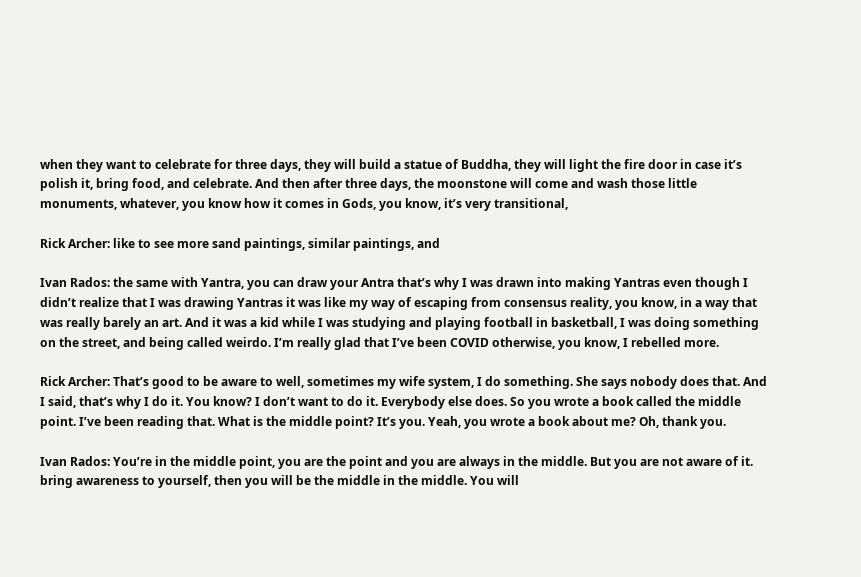when they want to celebrate for three days, they will build a statue of Buddha, they will light the fire door in case it’s polish it, bring food, and celebrate. And then after three days, the moonstone will come and wash those little monuments, whatever, you know how it comes in Gods, you know, it’s very transitional,

Rick Archer: like to see more sand paintings, similar paintings, and

Ivan Rados: the same with Yantra, you can draw your Antra that’s why I was drawn into making Yantras even though I didn’t realize that I was drawing Yantras it was like my way of escaping from consensus reality, you know, in a way that was really barely an art. And it was a kid while I was studying and playing football in basketball, I was doing something on the street, and being called weirdo. I’m really glad that I’ve been COVID otherwise, you know, I rebelled more.

Rick Archer: That’s good to be aware to well, sometimes my wife system, I do something. She says nobody does that. And I said, that’s why I do it. You know? I don’t want to do it. Everybody else does. So you wrote a book called the middle point. I’ve been reading that. What is the middle point? It’s you. Yeah, you wrote a book about me? Oh, thank you.

Ivan Rados: You’re in the middle point, you are the point and you are always in the middle. But you are not aware of it. bring awareness to yourself, then you will be the middle in the middle. You will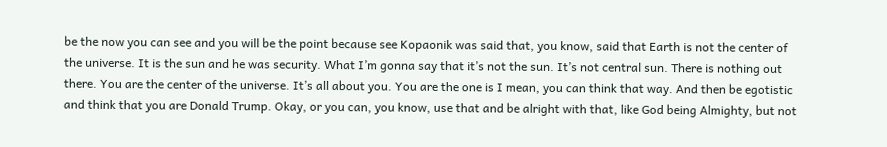be the now you can see and you will be the point because see Kopaonik was said that, you know, said that Earth is not the center of the universe. It is the sun and he was security. What I’m gonna say that it’s not the sun. It’s not central sun. There is nothing out there. You are the center of the universe. It’s all about you. You are the one is I mean, you can think that way. And then be egotistic and think that you are Donald Trump. Okay, or you can, you know, use that and be alright with that, like God being Almighty, but not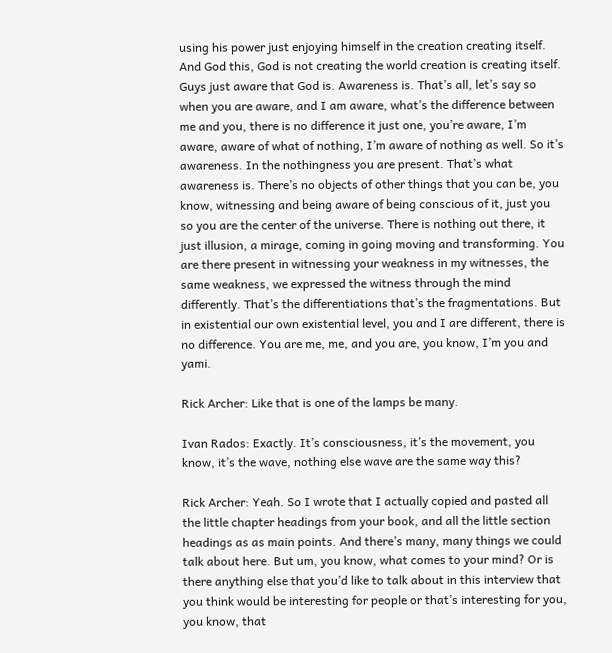using his power just enjoying himself in the creation creating itself. And God this, God is not creating the world creation is creating itself. Guys just aware that God is. Awareness is. That’s all, let’s say so when you are aware, and I am aware, what’s the difference between me and you, there is no difference it just one, you’re aware, I’m aware, aware of what of nothing, I’m aware of nothing as well. So it’s awareness. In the nothingness you are present. That’s what awareness is. There’s no objects of other things that you can be, you know, witnessing and being aware of being conscious of it, just you so you are the center of the universe. There is nothing out there, it just illusion, a mirage, coming in going moving and transforming. You are there present in witnessing your weakness in my witnesses, the same weakness, we expressed the witness through the mind differently. That’s the differentiations that’s the fragmentations. But in existential our own existential level, you and I are different, there is no difference. You are me, me, and you are, you know, I’m you and yami.

Rick Archer: Like that is one of the lamps be many.

Ivan Rados: Exactly. It’s consciousness, it’s the movement, you know, it’s the wave, nothing else wave are the same way this?

Rick Archer: Yeah. So I wrote that I actually copied and pasted all the little chapter headings from your book, and all the little section headings as as main points. And there’s many, many things we could talk about here. But um, you know, what comes to your mind? Or is there anything else that you’d like to talk about in this interview that you think would be interesting for people or that’s interesting for you, you know, that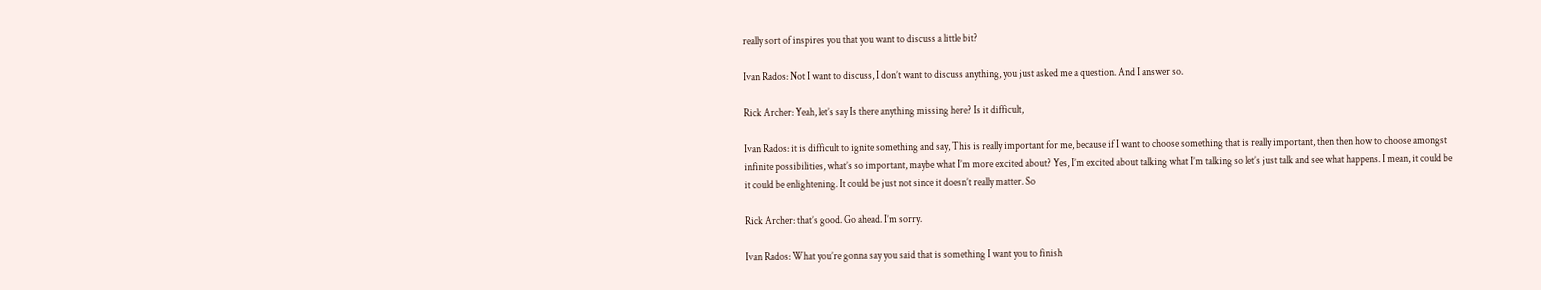really sort of inspires you that you want to discuss a little bit?

Ivan Rados: Not I want to discuss, I don’t want to discuss anything, you just asked me a question. And I answer so.

Rick Archer: Yeah, let’s say Is there anything missing here? Is it difficult,

Ivan Rados: it is difficult to ignite something and say, This is really important for me, because if I want to choose something that is really important, then then how to choose amongst infinite possibilities, what’s so important, maybe what I’m more excited about? Yes, I’m excited about talking what I’m talking so let’s just talk and see what happens. I mean, it could be it could be enlightening. It could be just not since it doesn’t really matter. So

Rick Archer: that’s good. Go ahead. I’m sorry.

Ivan Rados: What you’re gonna say you said that is something I want you to finish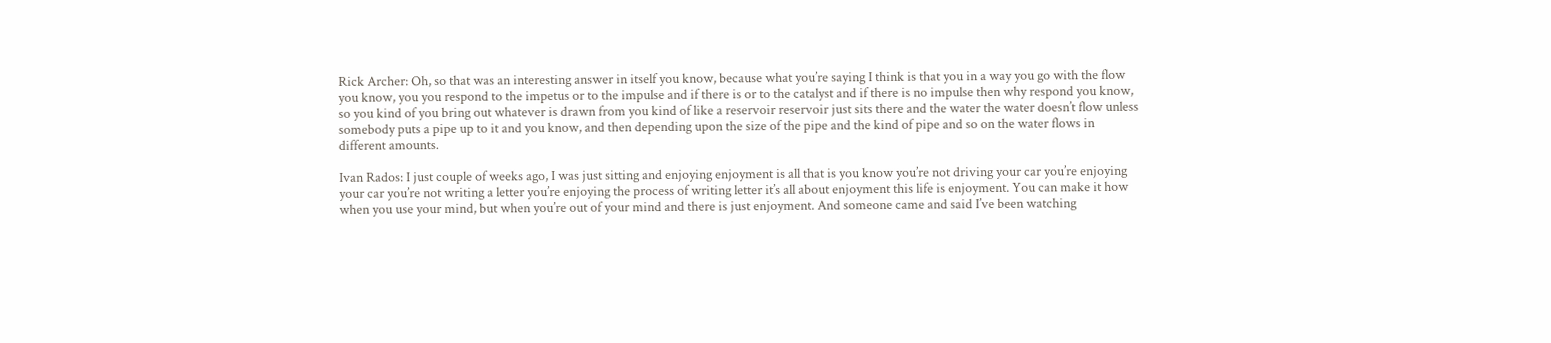Rick Archer: Oh, so that was an interesting answer in itself you know, because what you’re saying I think is that you in a way you go with the flow you know, you you respond to the impetus or to the impulse and if there is or to the catalyst and if there is no impulse then why respond you know, so you kind of you bring out whatever is drawn from you kind of like a reservoir reservoir just sits there and the water the water doesn’t flow unless somebody puts a pipe up to it and you know, and then depending upon the size of the pipe and the kind of pipe and so on the water flows in different amounts.

Ivan Rados: I just couple of weeks ago, I was just sitting and enjoying enjoyment is all that is you know you’re not driving your car you’re enjoying your car you’re not writing a letter you’re enjoying the process of writing letter it’s all about enjoyment this life is enjoyment. You can make it how when you use your mind, but when you’re out of your mind and there is just enjoyment. And someone came and said I’ve been watching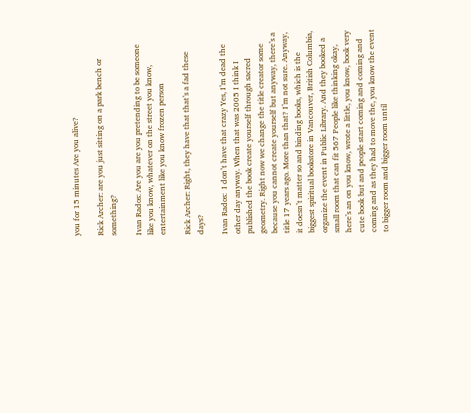you for 15 minutes Are you alive?

Rick Archer: are you just sitting on a park bench or something?

Ivan Rados: Are you are you pretending to be someone like you know, whatever on the street you know, entertainment like you know frozen person

Rick Archer: Right, they have that that’s a fad these days?

Ivan Rados:  I don’t have that crazy Yes, I’m dead the other day anyway. When that was 2005 I think I published the book create yourself through sacred geometry. Right now we change the title creator some because you cannot create yourself but anyway, there’s a title 17 years ago. More than that? I’m not sure. Anyway, it doesn’t matter so and binding books, which is the biggest spiritual bookstore in Vancouver, British Columbia, organize the event in Public Library. And they booked a small room that can fit 567 People like thinking okay, here’s an on you know, wrote a little, you know, book very cute book but and people start coming and coming and coming and as they had to move the, you know the event to bigger room and bigger room until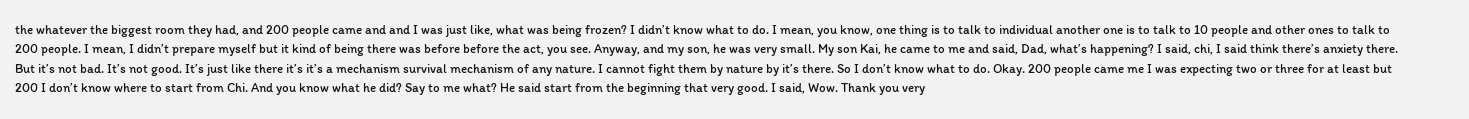the whatever the biggest room they had, and 200 people came and and I was just like, what was being frozen? I didn’t know what to do. I mean, you know, one thing is to talk to individual another one is to talk to 10 people and other ones to talk to 200 people. I mean, I didn’t prepare myself but it kind of being there was before before the act, you see. Anyway, and my son, he was very small. My son Kai, he came to me and said, Dad, what’s happening? I said, chi, I said think there’s anxiety there. But it’s not bad. It’s not good. It’s just like there it’s it’s a mechanism survival mechanism of any nature. I cannot fight them by nature by it’s there. So I don’t know what to do. Okay. 200 people came me I was expecting two or three for at least but 200 I don’t know where to start from Chi. And you know what he did? Say to me what? He said start from the beginning that very good. I said, Wow. Thank you very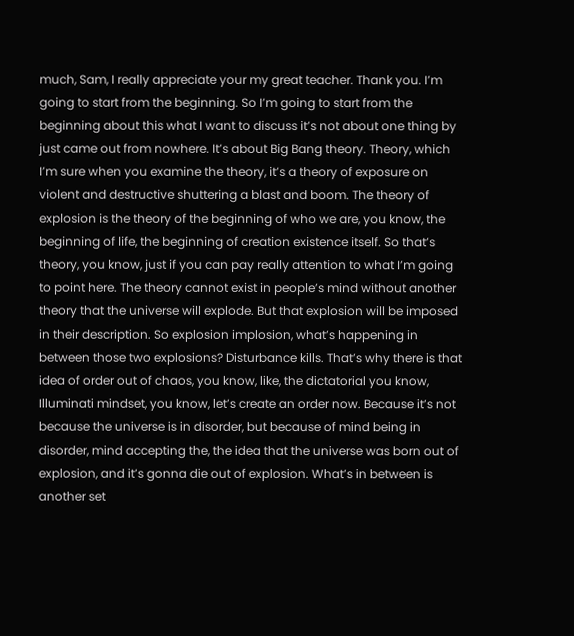much, Sam, I really appreciate your my great teacher. Thank you. I’m going to start from the beginning. So I’m going to start from the beginning about this what I want to discuss it’s not about one thing by just came out from nowhere. It’s about Big Bang theory. Theory, which I’m sure when you examine the theory, it’s a theory of exposure on violent and destructive shuttering a blast and boom. The theory of explosion is the theory of the beginning of who we are, you know, the beginning of life, the beginning of creation existence itself. So that’s theory, you know, just if you can pay really attention to what I’m going to point here. The theory cannot exist in people’s mind without another theory that the universe will explode. But that explosion will be imposed in their description. So explosion implosion, what’s happening in between those two explosions? Disturbance kills. That’s why there is that idea of order out of chaos, you know, like, the dictatorial you know, Illuminati mindset, you know, let’s create an order now. Because it’s not because the universe is in disorder, but because of mind being in disorder, mind accepting the, the idea that the universe was born out of explosion, and it’s gonna die out of explosion. What’s in between is another set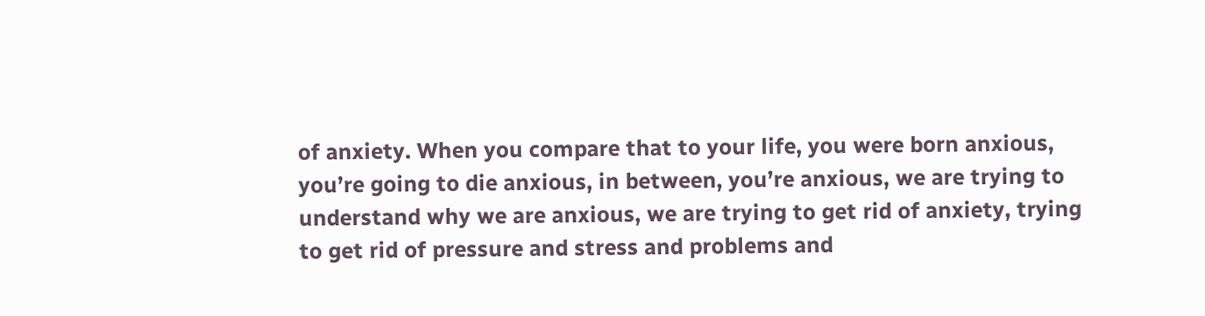of anxiety. When you compare that to your life, you were born anxious, you’re going to die anxious, in between, you’re anxious, we are trying to understand why we are anxious, we are trying to get rid of anxiety, trying to get rid of pressure and stress and problems and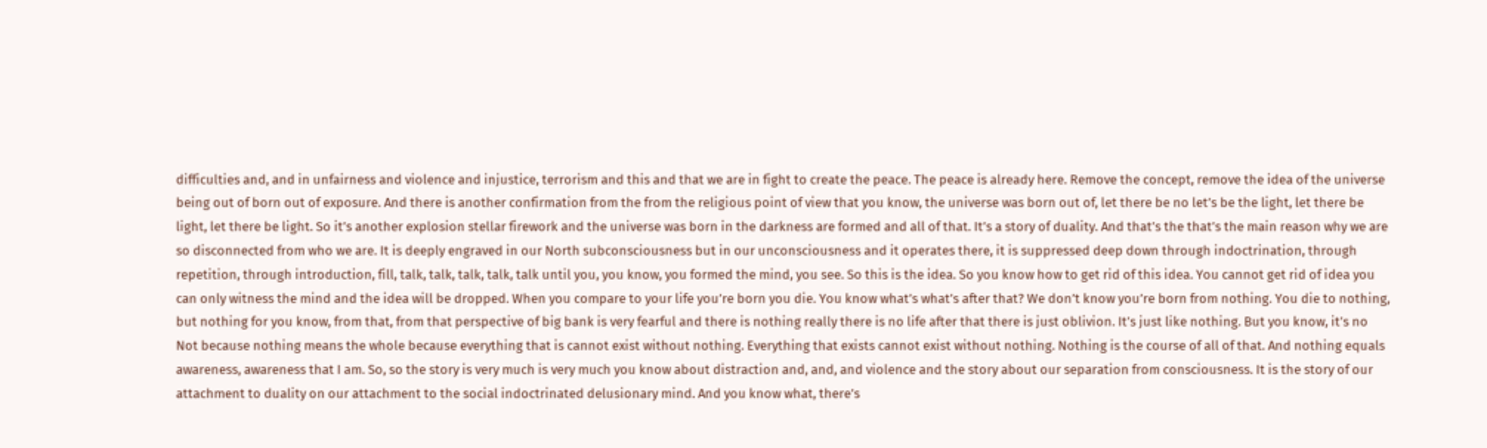difficulties and, and in unfairness and violence and injustice, terrorism and this and that we are in fight to create the peace. The peace is already here. Remove the concept, remove the idea of the universe being out of born out of exposure. And there is another confirmation from the from the religious point of view that you know, the universe was born out of, let there be no let’s be the light, let there be light, let there be light. So it’s another explosion stellar firework and the universe was born in the darkness are formed and all of that. It’s a story of duality. And that’s the that’s the main reason why we are so disconnected from who we are. It is deeply engraved in our North subconsciousness but in our unconsciousness and it operates there, it is suppressed deep down through indoctrination, through repetition, through introduction, fill, talk, talk, talk, talk, talk until you, you know, you formed the mind, you see. So this is the idea. So you know how to get rid of this idea. You cannot get rid of idea you can only witness the mind and the idea will be dropped. When you compare to your life you’re born you die. You know what’s what’s after that? We don’t know you’re born from nothing. You die to nothing, but nothing for you know, from that, from that perspective of big bank is very fearful and there is nothing really there is no life after that there is just oblivion. It’s just like nothing. But you know, it’s no Not because nothing means the whole because everything that is cannot exist without nothing. Everything that exists cannot exist without nothing. Nothing is the course of all of that. And nothing equals awareness, awareness that I am. So, so the story is very much is very much you know about distraction and, and, and violence and the story about our separation from consciousness. It is the story of our attachment to duality on our attachment to the social indoctrinated delusionary mind. And you know what, there’s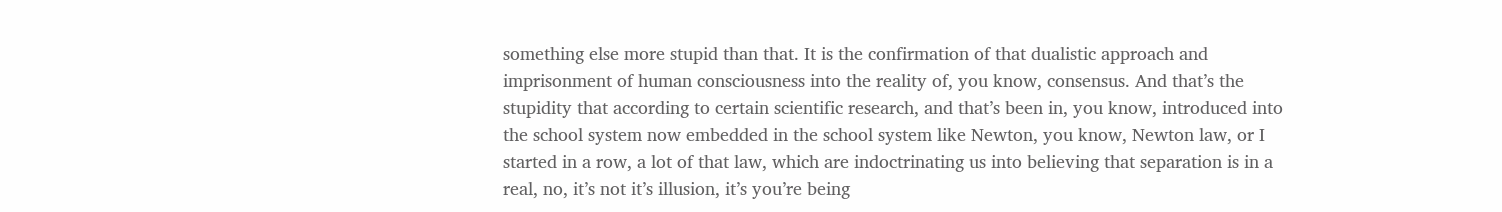something else more stupid than that. It is the confirmation of that dualistic approach and imprisonment of human consciousness into the reality of, you know, consensus. And that’s the stupidity that according to certain scientific research, and that’s been in, you know, introduced into the school system now embedded in the school system like Newton, you know, Newton law, or I started in a row, a lot of that law, which are indoctrinating us into believing that separation is in a real, no, it’s not it’s illusion, it’s you’re being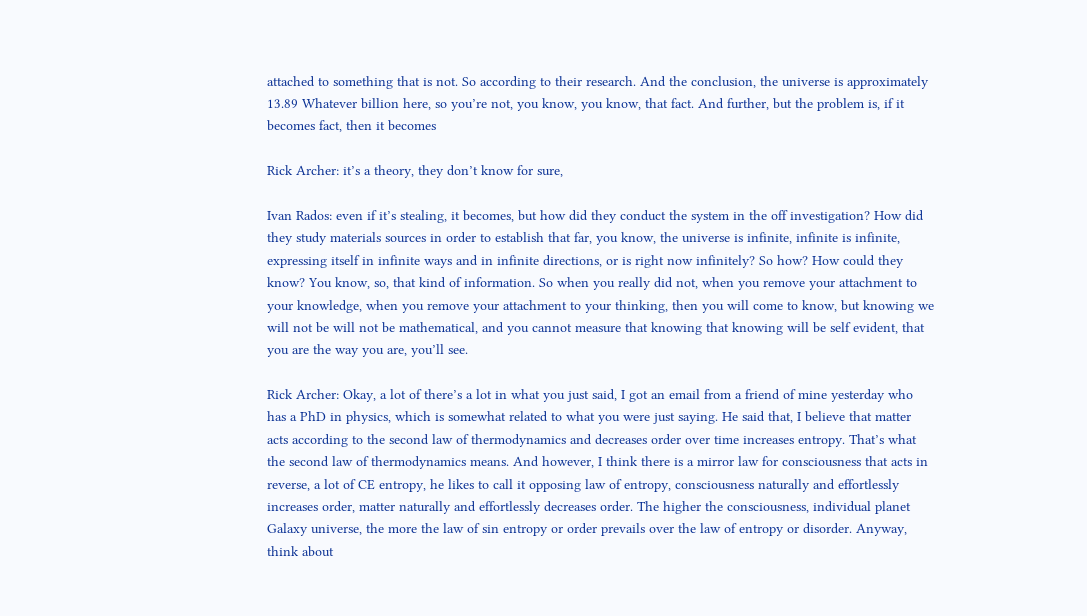attached to something that is not. So according to their research. And the conclusion, the universe is approximately 13.89 Whatever billion here, so you’re not, you know, you know, that fact. And further, but the problem is, if it becomes fact, then it becomes

Rick Archer: it’s a theory, they don’t know for sure,

Ivan Rados: even if it’s stealing, it becomes, but how did they conduct the system in the off investigation? How did they study materials sources in order to establish that far, you know, the universe is infinite, infinite is infinite, expressing itself in infinite ways and in infinite directions, or is right now infinitely? So how? How could they know? You know, so, that kind of information. So when you really did not, when you remove your attachment to your knowledge, when you remove your attachment to your thinking, then you will come to know, but knowing we will not be will not be mathematical, and you cannot measure that knowing that knowing will be self evident, that you are the way you are, you’ll see.

Rick Archer: Okay, a lot of there’s a lot in what you just said, I got an email from a friend of mine yesterday who has a PhD in physics, which is somewhat related to what you were just saying. He said that, I believe that matter acts according to the second law of thermodynamics and decreases order over time increases entropy. That’s what the second law of thermodynamics means. And however, I think there is a mirror law for consciousness that acts in reverse, a lot of CE entropy, he likes to call it opposing law of entropy, consciousness naturally and effortlessly increases order, matter naturally and effortlessly decreases order. The higher the consciousness, individual planet Galaxy universe, the more the law of sin entropy or order prevails over the law of entropy or disorder. Anyway, think about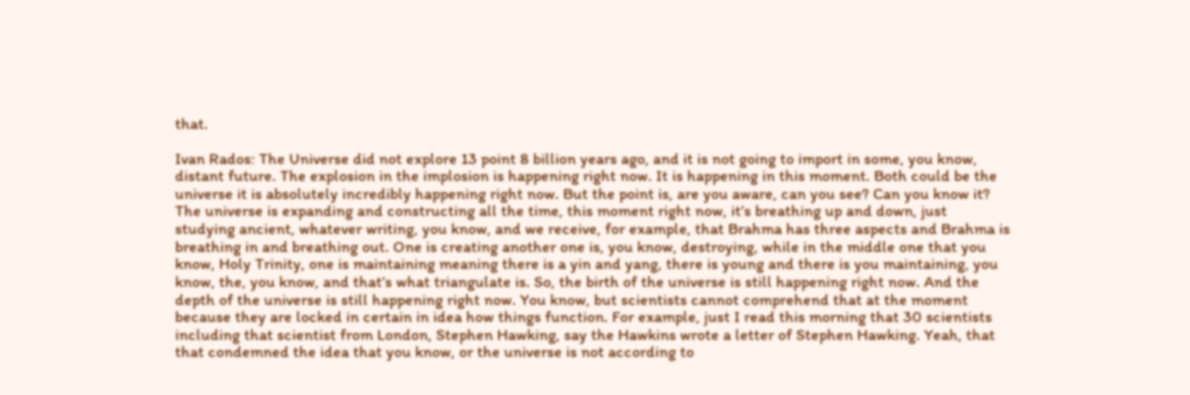that.

Ivan Rados: The Universe did not explore 13 point 8 billion years ago, and it is not going to import in some, you know, distant future. The explosion in the implosion is happening right now. It is happening in this moment. Both could be the universe it is absolutely incredibly happening right now. But the point is, are you aware, can you see? Can you know it? The universe is expanding and constructing all the time, this moment right now, it’s breathing up and down, just studying ancient, whatever writing, you know, and we receive, for example, that Brahma has three aspects and Brahma is breathing in and breathing out. One is creating another one is, you know, destroying, while in the middle one that you know, Holy Trinity, one is maintaining meaning there is a yin and yang, there is young and there is you maintaining, you know, the, you know, and that’s what triangulate is. So, the birth of the universe is still happening right now. And the depth of the universe is still happening right now. You know, but scientists cannot comprehend that at the moment because they are locked in certain in idea how things function. For example, just I read this morning that 30 scientists including that scientist from London, Stephen Hawking, say the Hawkins wrote a letter of Stephen Hawking. Yeah, that that condemned the idea that you know, or the universe is not according to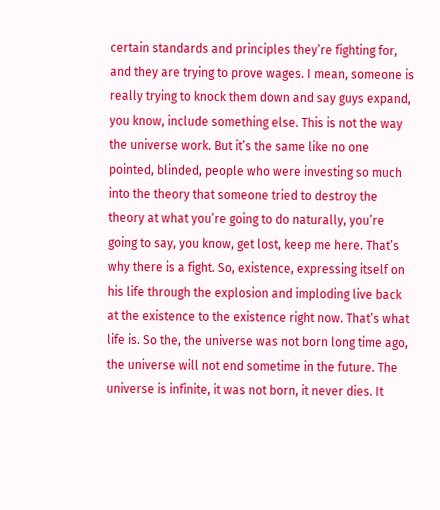certain standards and principles they’re fighting for, and they are trying to prove wages. I mean, someone is really trying to knock them down and say guys expand, you know, include something else. This is not the way the universe work. But it’s the same like no one pointed, blinded, people who were investing so much into the theory that someone tried to destroy the theory at what you’re going to do naturally, you’re going to say, you know, get lost, keep me here. That’s why there is a fight. So, existence, expressing itself on his life through the explosion and imploding live back at the existence to the existence right now. That’s what life is. So the, the universe was not born long time ago, the universe will not end sometime in the future. The universe is infinite, it was not born, it never dies. It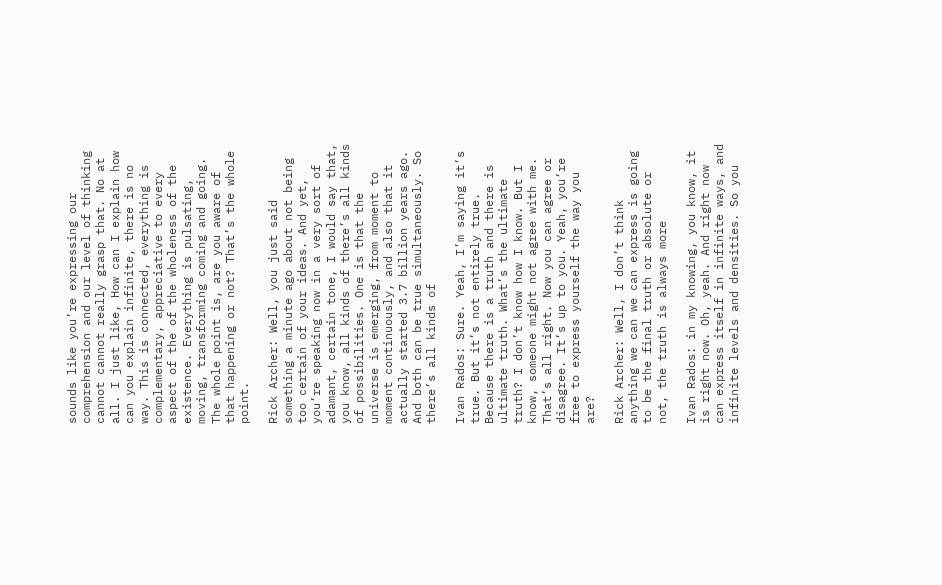sounds like you’re expressing our comprehension and our level of thinking cannot cannot really grasp that. No at all. I just like, How can I explain how can you explain infinite, there is no way. This is connected, everything is complementary, appreciative to every aspect of the of the wholeness of the existence. Everything is pulsating, moving, transforming coming and going. The whole point is, are you aware of that happening or not? That’s the whole point.

Rick Archer: Well, you just said something a minute ago about not being too certain of your ideas. And yet, you’re speaking now in a very sort of adamant, certain tone, I would say that, you know, all kinds of there’s all kinds of possibilities. One is that the universe is emerging, from moment to moment continuously, and also that it actually started 3.7 billion years ago. And both can be true simultaneously. So there’s all kinds of

Ivan Rados: Sure. Yeah, I’m saying it’s true. But it’s not entirely true. Because there is a truth and there is ultimate truth. What’s the ultimate truth? I don’t know how I know. But I know, someone might not agree with me. That’s all right. Now you can agree or disagree. It’s up to you. Yeah, you’re free to express yourself the way you are?

Rick Archer: Well, I don’t think anything we can we can express is going to be the final truth or absolute or not, the truth is always more

Ivan Rados: in my knowing, you know, it is right now. Oh, yeah. And right now can express itself in infinite ways, and infinite levels and densities. So you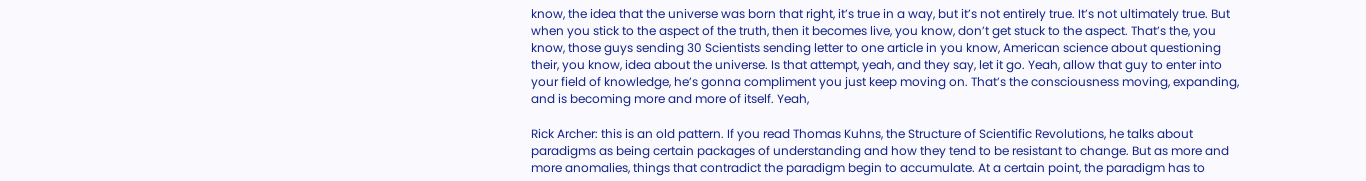know, the idea that the universe was born that right, it’s true in a way, but it’s not entirely true. It’s not ultimately true. But when you stick to the aspect of the truth, then it becomes live, you know, don’t get stuck to the aspect. That’s the, you know, those guys sending 30 Scientists sending letter to one article in you know, American science about questioning their, you know, idea about the universe. Is that attempt, yeah, and they say, let it go. Yeah, allow that guy to enter into your field of knowledge, he’s gonna compliment you just keep moving on. That’s the consciousness moving, expanding, and is becoming more and more of itself. Yeah,

Rick Archer: this is an old pattern. If you read Thomas Kuhns, the Structure of Scientific Revolutions, he talks about paradigms as being certain packages of understanding and how they tend to be resistant to change. But as more and more anomalies, things that contradict the paradigm begin to accumulate. At a certain point, the paradigm has to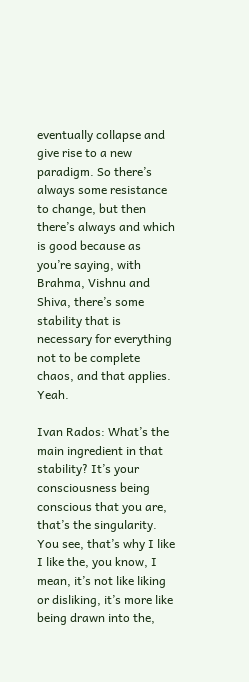eventually collapse and give rise to a new paradigm. So there’s always some resistance to change, but then there’s always and which is good because as you’re saying, with Brahma, Vishnu and Shiva, there’s some stability that is necessary for everything not to be complete chaos, and that applies. Yeah.

Ivan Rados: What’s the main ingredient in that stability? It’s your consciousness being conscious that you are, that’s the singularity. You see, that’s why I like I like the, you know, I mean, it’s not like liking or disliking, it’s more like being drawn into the,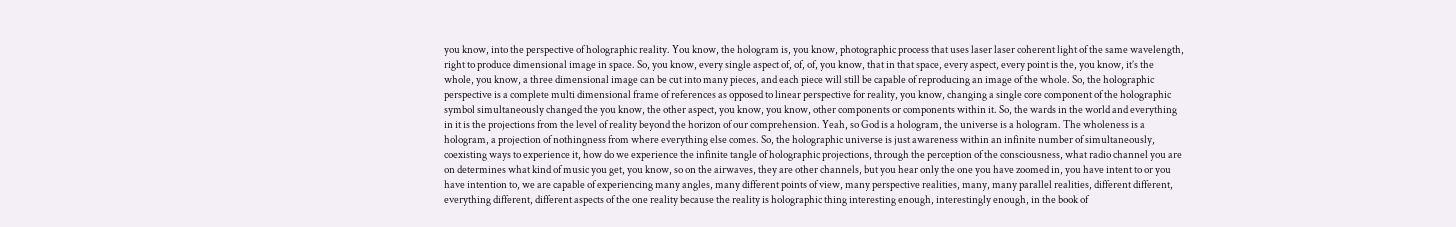you know, into the perspective of holographic reality. You know, the hologram is, you know, photographic process that uses laser laser coherent light of the same wavelength, right to produce dimensional image in space. So, you know, every single aspect of, of, of, you know, that in that space, every aspect, every point is the, you know, it’s the whole, you know, a three dimensional image can be cut into many pieces, and each piece will still be capable of reproducing an image of the whole. So, the holographic perspective is a complete multi dimensional frame of references as opposed to linear perspective for reality, you know, changing a single core component of the holographic symbol simultaneously changed the you know, the other aspect, you know, you know, other components or components within it. So, the wards in the world and everything in it is the projections from the level of reality beyond the horizon of our comprehension. Yeah, so God is a hologram, the universe is a hologram. The wholeness is a hologram, a projection of nothingness from where everything else comes. So, the holographic universe is just awareness within an infinite number of simultaneously, coexisting ways to experience it, how do we experience the infinite tangle of holographic projections, through the perception of the consciousness, what radio channel you are on determines what kind of music you get, you know, so on the airwaves, they are other channels, but you hear only the one you have zoomed in, you have intent to or you have intention to, we are capable of experiencing many angles, many different points of view, many perspective realities, many, many parallel realities, different different, everything different, different aspects of the one reality because the reality is holographic thing interesting enough, interestingly enough, in the book of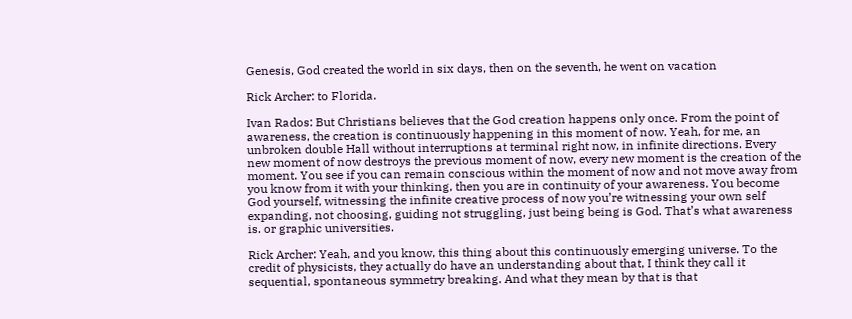Genesis, God created the world in six days, then on the seventh, he went on vacation

Rick Archer: to Florida.

Ivan Rados: But Christians believes that the God creation happens only once. From the point of awareness, the creation is continuously happening in this moment of now. Yeah, for me, an unbroken double Hall without interruptions at terminal right now, in infinite directions. Every new moment of now destroys the previous moment of now, every new moment is the creation of the moment. You see if you can remain conscious within the moment of now and not move away from you know from it with your thinking, then you are in continuity of your awareness. You become God yourself, witnessing the infinite creative process of now you’re witnessing your own self expanding, not choosing, guiding not struggling, just being being is God. That’s what awareness is. or graphic universities.

Rick Archer: Yeah, and you know, this thing about this continuously emerging universe. To the credit of physicists, they actually do have an understanding about that, I think they call it sequential, spontaneous symmetry breaking. And what they mean by that is that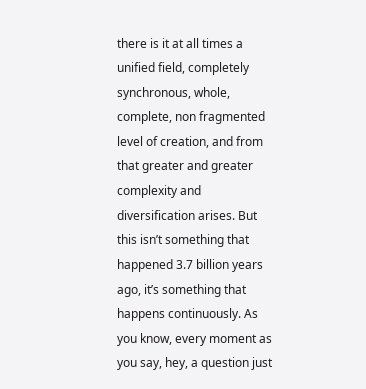there is it at all times a unified field, completely synchronous, whole, complete, non fragmented level of creation, and from that greater and greater complexity and diversification arises. But this isn’t something that happened 3.7 billion years ago, it’s something that happens continuously. As you know, every moment as you say, hey, a question just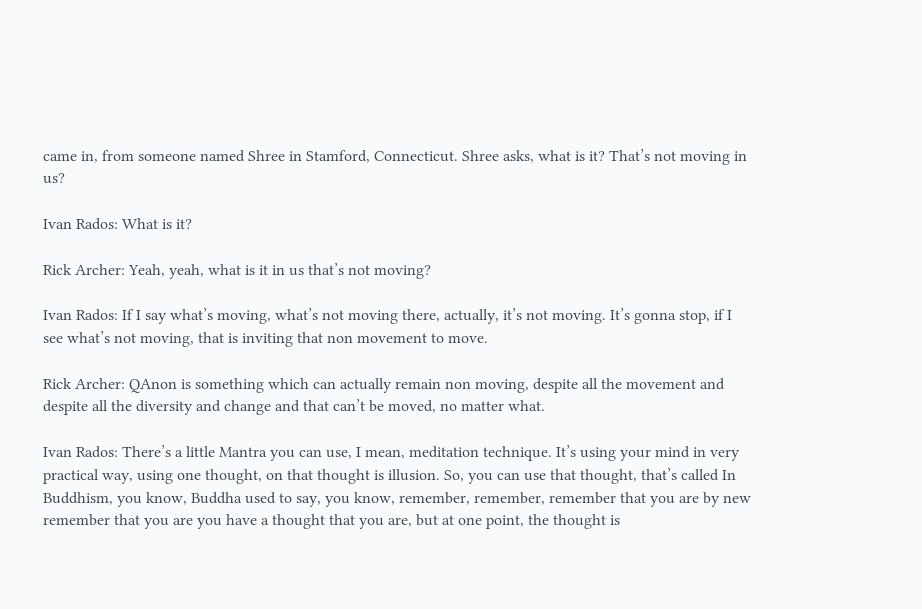came in, from someone named Shree in Stamford, Connecticut. Shree asks, what is it? That’s not moving in us?

Ivan Rados: What is it?

Rick Archer: Yeah, yeah, what is it in us that’s not moving?

Ivan Rados: If I say what’s moving, what’s not moving there, actually, it’s not moving. It’s gonna stop, if I see what’s not moving, that is inviting that non movement to move.

Rick Archer: QAnon is something which can actually remain non moving, despite all the movement and despite all the diversity and change and that can’t be moved, no matter what.

Ivan Rados: There’s a little Mantra you can use, I mean, meditation technique. It’s using your mind in very practical way, using one thought, on that thought is illusion. So, you can use that thought, that’s called In Buddhism, you know, Buddha used to say, you know, remember, remember, remember that you are by new remember that you are you have a thought that you are, but at one point, the thought is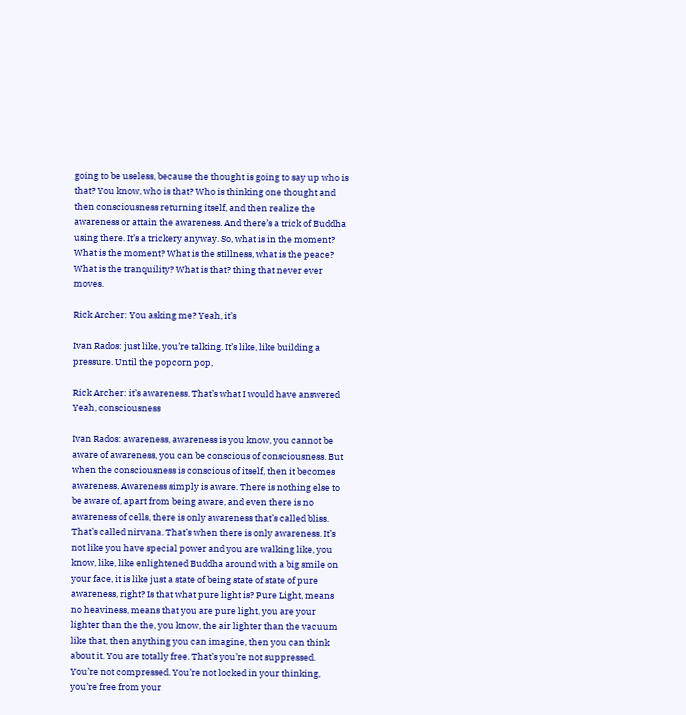going to be useless, because the thought is going to say up who is that? You know, who is that? Who is thinking one thought and then consciousness returning itself, and then realize the awareness or attain the awareness. And there’s a trick of Buddha using there. It’s a trickery anyway. So, what is in the moment? What is the moment? What is the stillness, what is the peace? What is the tranquility? What is that? thing that never ever moves.

Rick Archer: You asking me? Yeah, it’s

Ivan Rados: just like, you’re talking. It’s like, like building a pressure. Until the popcorn pop,

Rick Archer: it’s awareness. That’s what I would have answered Yeah, consciousness

Ivan Rados: awareness, awareness is you know, you cannot be aware of awareness, you can be conscious of consciousness. But when the consciousness is conscious of itself, then it becomes awareness. Awareness simply is aware. There is nothing else to be aware of, apart from being aware, and even there is no awareness of cells, there is only awareness that’s called bliss. That’s called nirvana. That’s when there is only awareness. It’s not like you have special power and you are walking like, you know, like, like enlightened Buddha around with a big smile on your face, it is like just a state of being state of state of pure awareness, right? Is that what pure light is? Pure Light, means no heaviness, means that you are pure light, you are your lighter than the the, you know, the air lighter than the vacuum like that, then anything you can imagine, then you can think about it. You are totally free. That’s you’re not suppressed. You’re not compressed. You’re not locked in your thinking, you’re free from your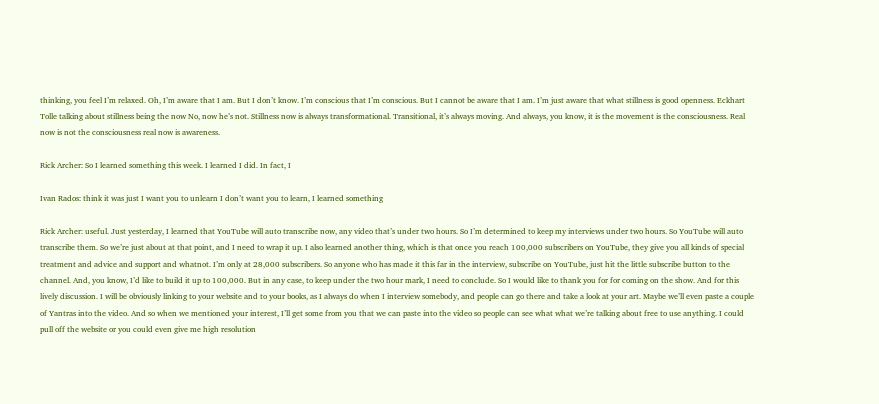thinking, you feel I’m relaxed. Oh, I’m aware that I am. But I don’t know. I’m conscious that I’m conscious. But I cannot be aware that I am. I’m just aware that what stillness is good openness. Eckhart Tolle talking about stillness being the now No, now he’s not. Stillness now is always transformational. Transitional, it’s always moving. And always, you know, it is the movement is the consciousness. Real now is not the consciousness real now is awareness.

Rick Archer: So I learned something this week. I learned I did. In fact, I

Ivan Rados: think it was just I want you to unlearn I don’t want you to learn, I learned something

Rick Archer: useful. Just yesterday, I learned that YouTube will auto transcribe now, any video that’s under two hours. So I’m determined to keep my interviews under two hours. So YouTube will auto transcribe them. So we’re just about at that point, and I need to wrap it up. I also learned another thing, which is that once you reach 100,000 subscribers on YouTube, they give you all kinds of special treatment and advice and support and whatnot. I’m only at 28,000 subscribers. So anyone who has made it this far in the interview, subscribe on YouTube, just hit the little subscribe button to the channel. And, you know, I’d like to build it up to 100,000. But in any case, to keep under the two hour mark, I need to conclude. So I would like to thank you for for coming on the show. And for this lively discussion. I will be obviously linking to your website and to your books, as I always do when I interview somebody, and people can go there and take a look at your art. Maybe we’ll even paste a couple of Yantras into the video. And so when we mentioned your interest, I’ll get some from you that we can paste into the video so people can see what what we’re talking about free to use anything. I could pull off the website or you could even give me high resolution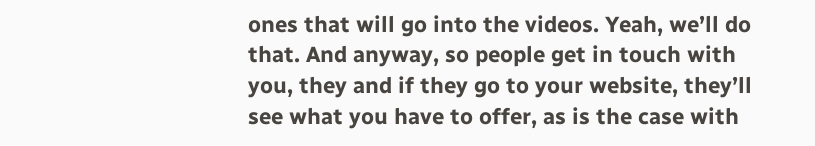ones that will go into the videos. Yeah, we’ll do that. And anyway, so people get in touch with you, they and if they go to your website, they’ll see what you have to offer, as is the case with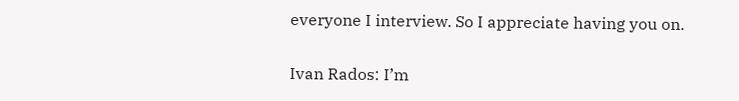everyone I interview. So I appreciate having you on.

Ivan Rados: I’m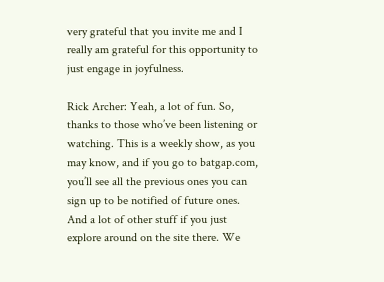very grateful that you invite me and I really am grateful for this opportunity to just engage in joyfulness.

Rick Archer: Yeah, a lot of fun. So, thanks to those who’ve been listening or watching. This is a weekly show, as you may know, and if you go to batgap.com, you’ll see all the previous ones you can sign up to be notified of future ones. And a lot of other stuff if you just explore around on the site there. We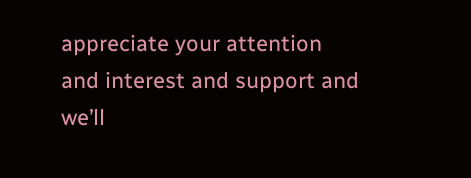appreciate your attention and interest and support and we’ll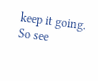keep it going. So see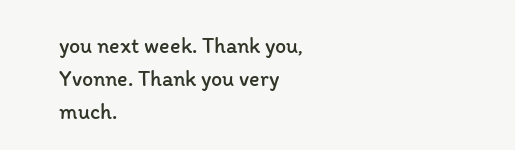you next week. Thank you, Yvonne. Thank you very much.